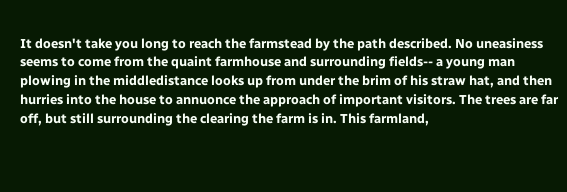It doesn't take you long to reach the farmstead by the path described. No uneasiness seems to come from the quaint farmhouse and surrounding fields-- a young man plowing in the middledistance looks up from under the brim of his straw hat, and then hurries into the house to annuonce the approach of important visitors. The trees are far off, but still surrounding the clearing the farm is in. This farmland,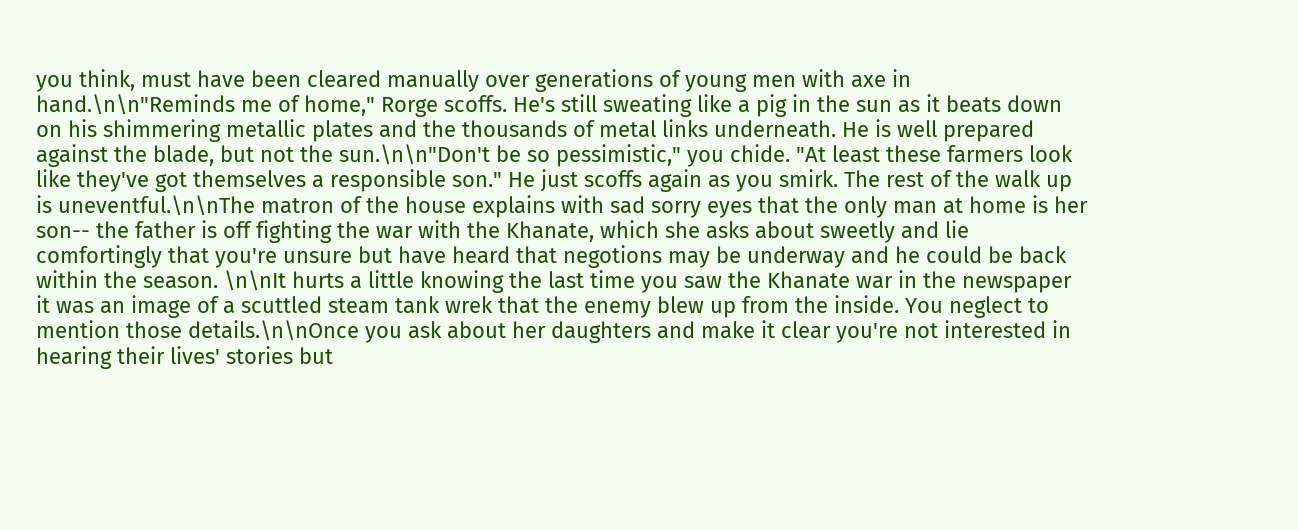you think, must have been cleared manually over generations of young men with axe in hand.\n\n"Reminds me of home," Rorge scoffs. He's still sweating like a pig in the sun as it beats down on his shimmering metallic plates and the thousands of metal links underneath. He is well prepared against the blade, but not the sun.\n\n"Don't be so pessimistic," you chide. "At least these farmers look like they've got themselves a responsible son." He just scoffs again as you smirk. The rest of the walk up is uneventful.\n\nThe matron of the house explains with sad sorry eyes that the only man at home is her son-- the father is off fighting the war with the Khanate, which she asks about sweetly and lie comfortingly that you're unsure but have heard that negotions may be underway and he could be back within the season. \n\nIt hurts a little knowing the last time you saw the Khanate war in the newspaper it was an image of a scuttled steam tank wrek that the enemy blew up from the inside. You neglect to mention those details.\n\nOnce you ask about her daughters and make it clear you're not interested in hearing their lives' stories but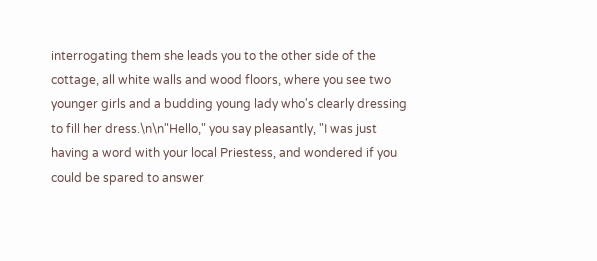interrogating them she leads you to the other side of the cottage, all white walls and wood floors, where you see two younger girls and a budding young lady who's clearly dressing to fill her dress.\n\n"Hello," you say pleasantly, "I was just having a word with your local Priestess, and wondered if you could be spared to answer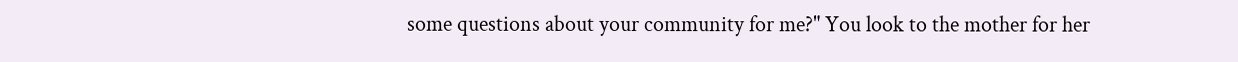some questions about your community for me?" You look to the mother for her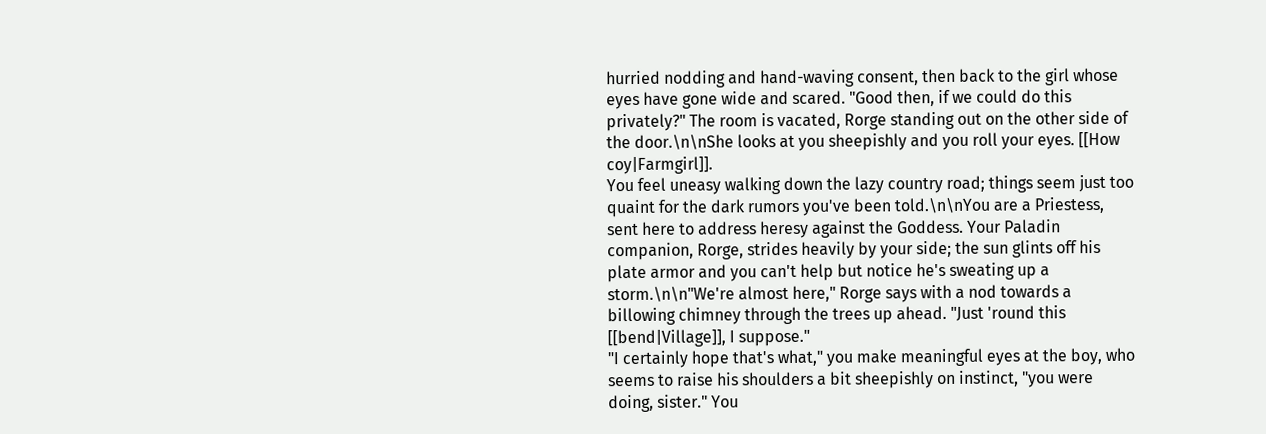hurried nodding and hand-waving consent, then back to the girl whose eyes have gone wide and scared. "Good then, if we could do this privately?" The room is vacated, Rorge standing out on the other side of the door.\n\nShe looks at you sheepishly and you roll your eyes. [[How coy|Farmgirl]].
You feel uneasy walking down the lazy country road; things seem just too quaint for the dark rumors you've been told.\n\nYou are a Priestess, sent here to address heresy against the Goddess. Your Paladin companion, Rorge, strides heavily by your side; the sun glints off his plate armor and you can't help but notice he's sweating up a storm.\n\n"We're almost here," Rorge says with a nod towards a billowing chimney through the trees up ahead. "Just 'round this [[bend|Village]], I suppose."
"I certainly hope that's what," you make meaningful eyes at the boy, who seems to raise his shoulders a bit sheepishly on instinct, "you were doing, sister." You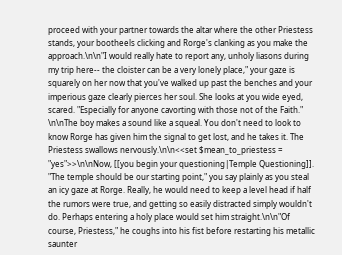proceed with your partner towards the altar where the other Priestess stands, your bootheels clicking and Rorge's clanking as you make the approach.\n\n"I would really hate to report any, unholy liasons during my trip here-- the cloister can be a very lonely place," your gaze is squarely on her now that you've walked up past the benches and your imperious gaze clearly pierces her soul. She looks at you wide eyed, scared. "Especially for anyone cavorting with those not of the Faith." \n\nThe boy makes a sound like a squeal. You don't need to look to know Rorge has given him the signal to get lost, and he takes it. The Priestess swallows nervously.\n\n<<set $mean_to_priestess = "yes">>\n\nNow, [[you begin your questioning|Temple Questioning]].
"The temple should be our starting point," you say plainly as you steal an icy gaze at Rorge. Really, he would need to keep a level head if half the rumors were true, and getting so easily distracted simply wouldn't do. Perhaps entering a holy place would set him straight.\n\n"Of course, Priestess," he coughs into his fist before restarting his metallic saunter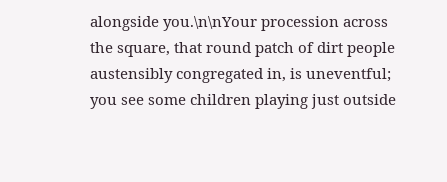alongside you.\n\nYour procession across the square, that round patch of dirt people austensibly congregated in, is uneventful; you see some children playing just outside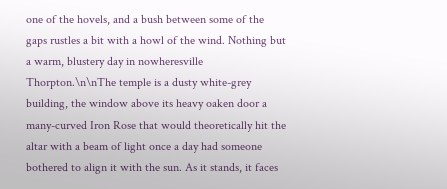one of the hovels, and a bush between some of the gaps rustles a bit with a howl of the wind. Nothing but a warm, blustery day in nowheresville Thorpton.\n\nThe temple is a dusty white-grey building, the window above its heavy oaken door a many-curved Iron Rose that would theoretically hit the altar with a beam of light once a day had someone bothered to align it with the sun. As it stands, it faces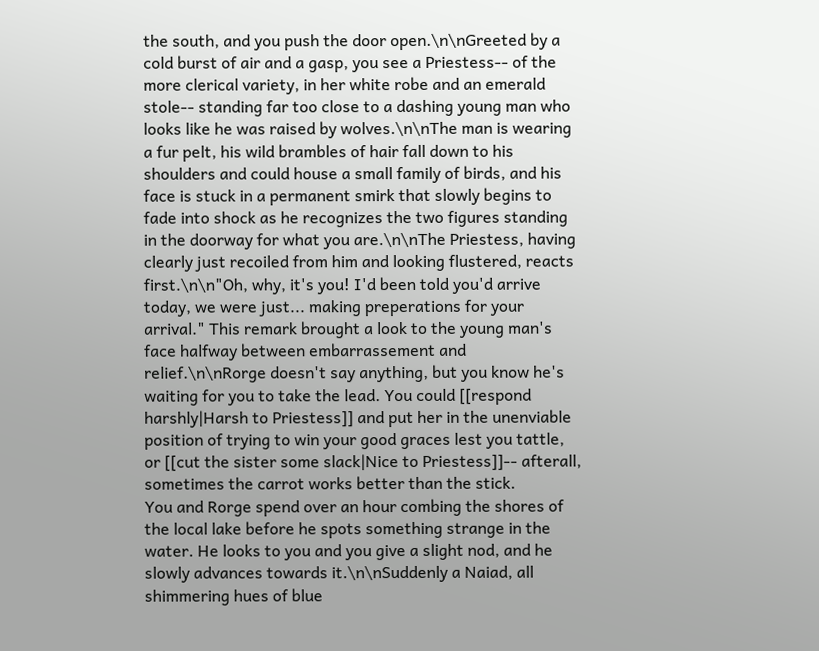the south, and you push the door open.\n\nGreeted by a cold burst of air and a gasp, you see a Priestess-- of the more clerical variety, in her white robe and an emerald stole-- standing far too close to a dashing young man who looks like he was raised by wolves.\n\nThe man is wearing a fur pelt, his wild brambles of hair fall down to his shoulders and could house a small family of birds, and his face is stuck in a permanent smirk that slowly begins to fade into shock as he recognizes the two figures standing in the doorway for what you are.\n\nThe Priestess, having clearly just recoiled from him and looking flustered, reacts first.\n\n"Oh, why, it's you! I'd been told you'd arrive today, we were just... making preperations for your arrival." This remark brought a look to the young man's face halfway between embarrassement and relief.\n\nRorge doesn't say anything, but you know he's waiting for you to take the lead. You could [[respond harshly|Harsh to Priestess]] and put her in the unenviable position of trying to win your good graces lest you tattle, or [[cut the sister some slack|Nice to Priestess]]-- afterall, sometimes the carrot works better than the stick.
You and Rorge spend over an hour combing the shores of the local lake before he spots something strange in the water. He looks to you and you give a slight nod, and he slowly advances towards it.\n\nSuddenly a Naiad, all shimmering hues of blue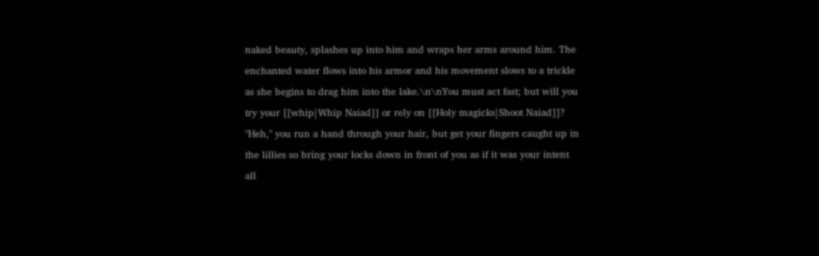naked beauty, splashes up into him and wraps her arms around him. The enchanted water flows into his armor and his movement slows to a trickle as she begins to drag him into the lake.\n\nYou must act fast; but will you try your [[whip|Whip Naiad]] or rely on [[Holy magicks|Shoot Naiad]]?
"Heh," you run a hand through your hair, but get your fingers caught up in the lillies so bring your locks down in front of you as if it was your intent all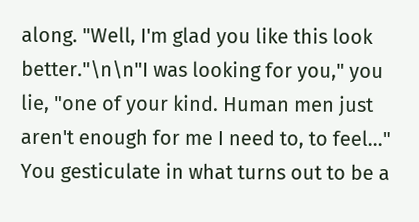along. "Well, I'm glad you like this look better."\n\n"I was looking for you," you lie, "one of your kind. Human men just aren't enough for me I need to, to feel..." You gesticulate in what turns out to be a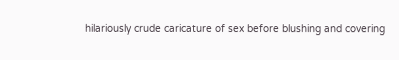hilariously crude caricature of sex before blushing and covering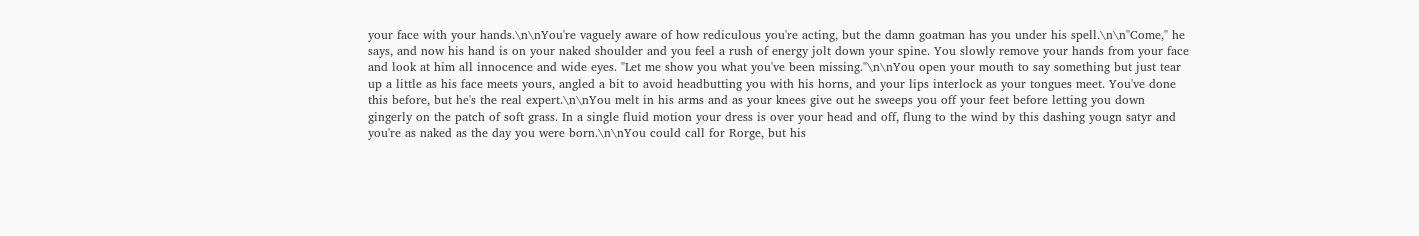your face with your hands.\n\nYou're vaguely aware of how rediculous you're acting, but the damn goatman has you under his spell.\n\n"Come," he says, and now his hand is on your naked shoulder and you feel a rush of energy jolt down your spine. You slowly remove your hands from your face and look at him all innocence and wide eyes. "Let me show you what you've been missing."\n\nYou open your mouth to say something but just tear up a little as his face meets yours, angled a bit to avoid headbutting you with his horns, and your lips interlock as your tongues meet. You've done this before, but he's the real expert.\n\nYou melt in his arms and as your knees give out he sweeps you off your feet before letting you down gingerly on the patch of soft grass. In a single fluid motion your dress is over your head and off, flung to the wind by this dashing yougn satyr and you're as naked as the day you were born.\n\nYou could call for Rorge, but his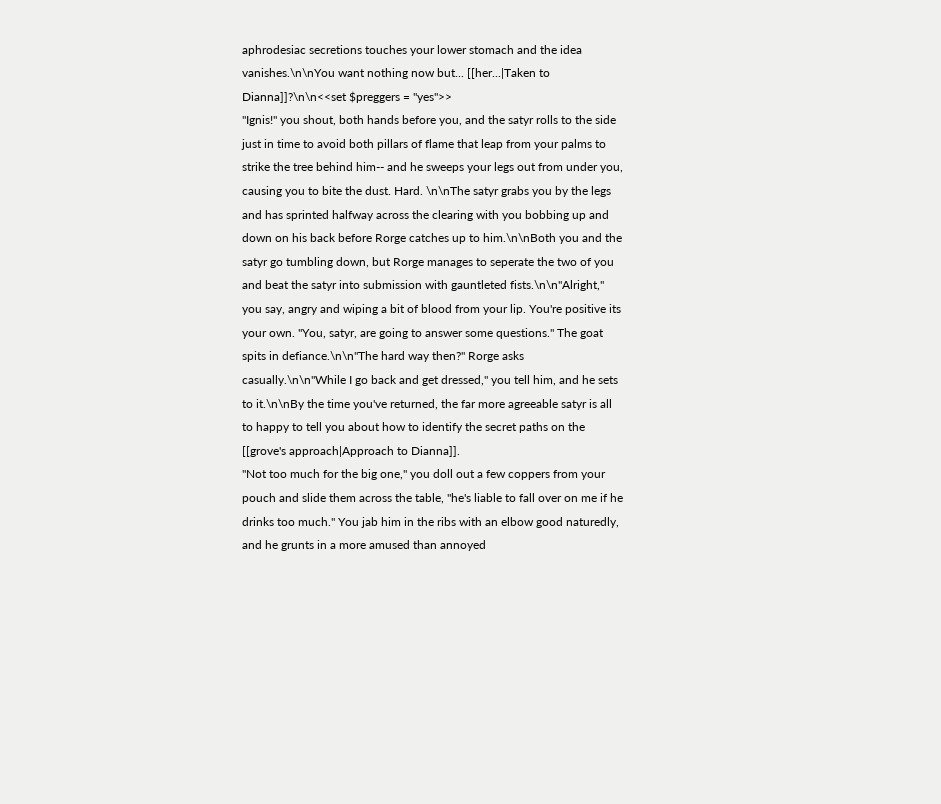aphrodesiac secretions touches your lower stomach and the idea vanishes.\n\nYou want nothing now but... [[her...|Taken to Dianna]]?\n\n<<set $preggers = "yes">>
"Ignis!" you shout, both hands before you, and the satyr rolls to the side just in time to avoid both pillars of flame that leap from your palms to strike the tree behind him-- and he sweeps your legs out from under you, causing you to bite the dust. Hard. \n\nThe satyr grabs you by the legs and has sprinted halfway across the clearing with you bobbing up and down on his back before Rorge catches up to him.\n\nBoth you and the satyr go tumbling down, but Rorge manages to seperate the two of you and beat the satyr into submission with gauntleted fists.\n\n"Alright," you say, angry and wiping a bit of blood from your lip. You're positive its your own. "You, satyr, are going to answer some questions." The goat spits in defiance.\n\n"The hard way then?" Rorge asks casually.\n\n"While I go back and get dressed," you tell him, and he sets to it.\n\nBy the time you've returned, the far more agreeable satyr is all to happy to tell you about how to identify the secret paths on the [[grove's approach|Approach to Dianna]].
"Not too much for the big one," you doll out a few coppers from your pouch and slide them across the table, "he's liable to fall over on me if he drinks too much." You jab him in the ribs with an elbow good naturedly, and he grunts in a more amused than annoyed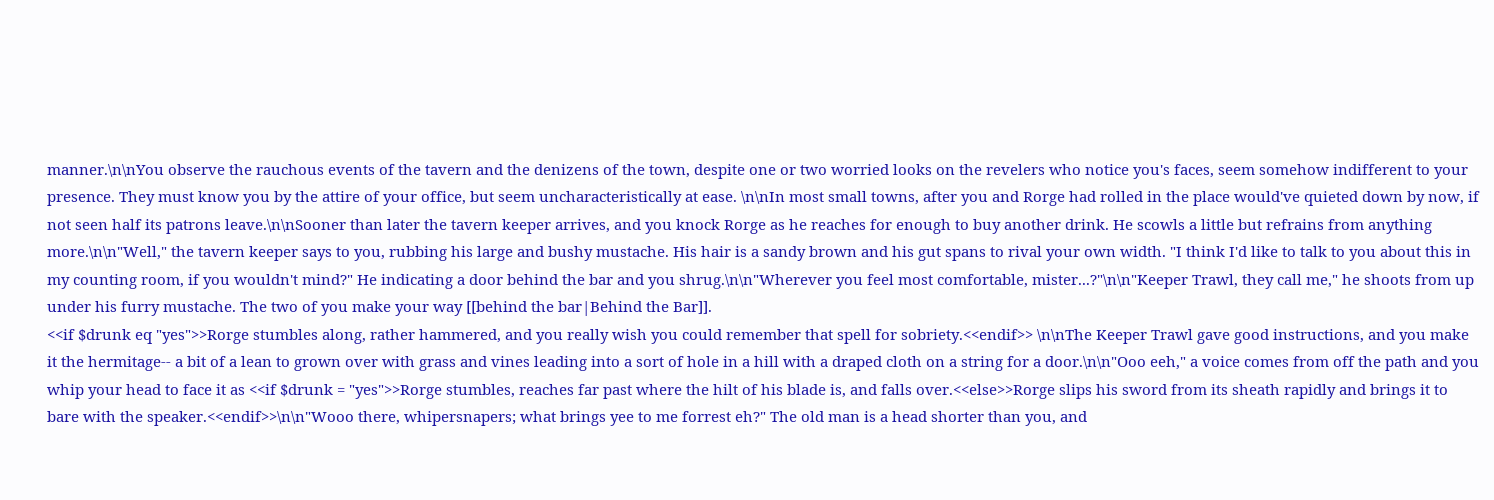manner.\n\nYou observe the rauchous events of the tavern and the denizens of the town, despite one or two worried looks on the revelers who notice you's faces, seem somehow indifferent to your presence. They must know you by the attire of your office, but seem uncharacteristically at ease. \n\nIn most small towns, after you and Rorge had rolled in the place would've quieted down by now, if not seen half its patrons leave.\n\nSooner than later the tavern keeper arrives, and you knock Rorge as he reaches for enough to buy another drink. He scowls a little but refrains from anything more.\n\n"Well," the tavern keeper says to you, rubbing his large and bushy mustache. His hair is a sandy brown and his gut spans to rival your own width. "I think I'd like to talk to you about this in my counting room, if you wouldn't mind?" He indicating a door behind the bar and you shrug.\n\n"Wherever you feel most comfortable, mister...?"\n\n"Keeper Trawl, they call me," he shoots from up under his furry mustache. The two of you make your way [[behind the bar|Behind the Bar]].
<<if $drunk eq "yes">>Rorge stumbles along, rather hammered, and you really wish you could remember that spell for sobriety.<<endif>> \n\nThe Keeper Trawl gave good instructions, and you make it the hermitage-- a bit of a lean to grown over with grass and vines leading into a sort of hole in a hill with a draped cloth on a string for a door.\n\n"Ooo eeh," a voice comes from off the path and you whip your head to face it as <<if $drunk = "yes">>Rorge stumbles, reaches far past where the hilt of his blade is, and falls over.<<else>>Rorge slips his sword from its sheath rapidly and brings it to bare with the speaker.<<endif>>\n\n"Wooo there, whipersnapers; what brings yee to me forrest eh?" The old man is a head shorter than you, and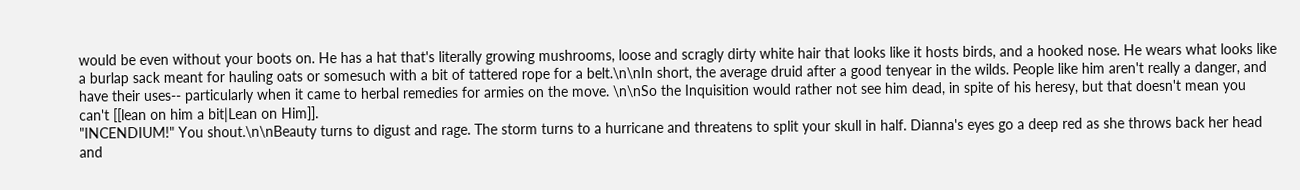would be even without your boots on. He has a hat that's literally growing mushrooms, loose and scragly dirty white hair that looks like it hosts birds, and a hooked nose. He wears what looks like a burlap sack meant for hauling oats or somesuch with a bit of tattered rope for a belt.\n\nIn short, the average druid after a good tenyear in the wilds. People like him aren't really a danger, and have their uses-- particularly when it came to herbal remedies for armies on the move. \n\nSo the Inquisition would rather not see him dead, in spite of his heresy, but that doesn't mean you can't [[lean on him a bit|Lean on Him]].
"INCENDIUM!" You shout.\n\nBeauty turns to digust and rage. The storm turns to a hurricane and threatens to split your skull in half. Dianna's eyes go a deep red as she throws back her head and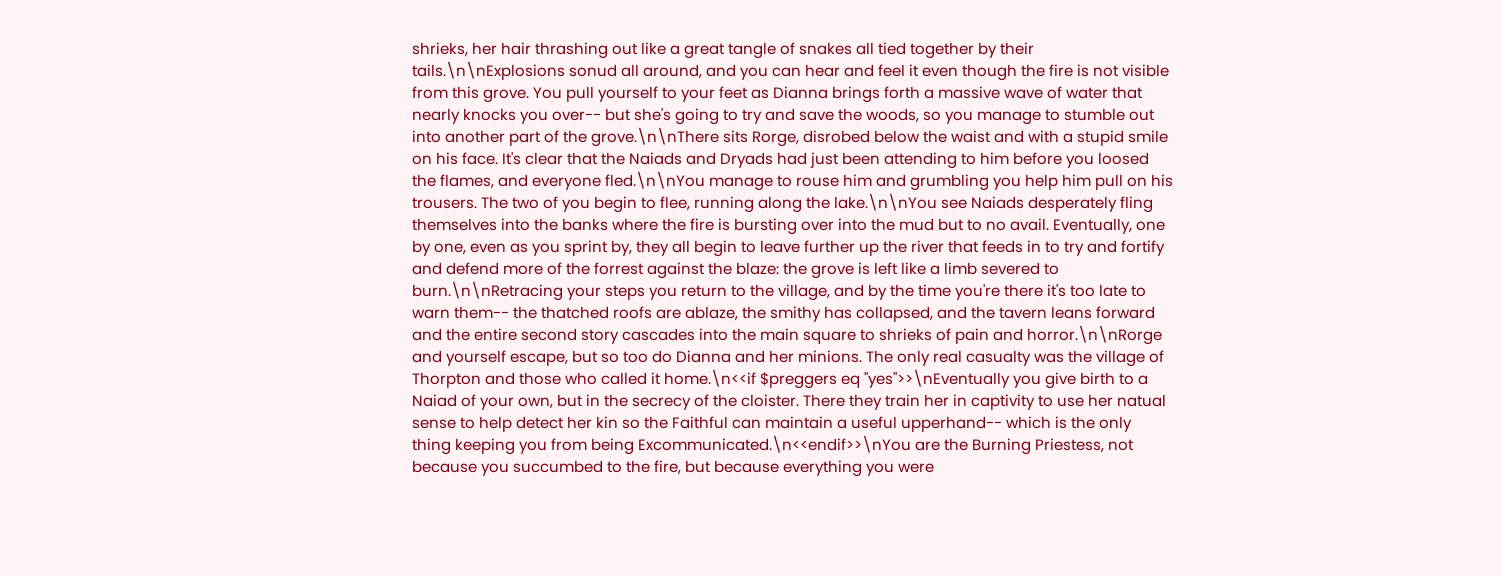shrieks, her hair thrashing out like a great tangle of snakes all tied together by their tails.\n\nExplosions sonud all around, and you can hear and feel it even though the fire is not visible from this grove. You pull yourself to your feet as Dianna brings forth a massive wave of water that nearly knocks you over-- but she's going to try and save the woods, so you manage to stumble out into another part of the grove.\n\nThere sits Rorge, disrobed below the waist and with a stupid smile on his face. It's clear that the Naiads and Dryads had just been attending to him before you loosed the flames, and everyone fled.\n\nYou manage to rouse him and grumbling you help him pull on his trousers. The two of you begin to flee, running along the lake.\n\nYou see Naiads desperately fling themselves into the banks where the fire is bursting over into the mud but to no avail. Eventually, one by one, even as you sprint by, they all begin to leave further up the river that feeds in to try and fortify and defend more of the forrest against the blaze: the grove is left like a limb severed to burn.\n\nRetracing your steps you return to the village, and by the time you're there it's too late to warn them-- the thatched roofs are ablaze, the smithy has collapsed, and the tavern leans forward and the entire second story cascades into the main square to shrieks of pain and horror.\n\nRorge and yourself escape, but so too do Dianna and her minions. The only real casualty was the village of Thorpton and those who called it home.\n<<if $preggers eq "yes">>\nEventually you give birth to a Naiad of your own, but in the secrecy of the cloister. There they train her in captivity to use her natual sense to help detect her kin so the Faithful can maintain a useful upperhand-- which is the only thing keeping you from being Excommunicated.\n<<endif>>\nYou are the Burning Priestess, not because you succumbed to the fire, but because everything you were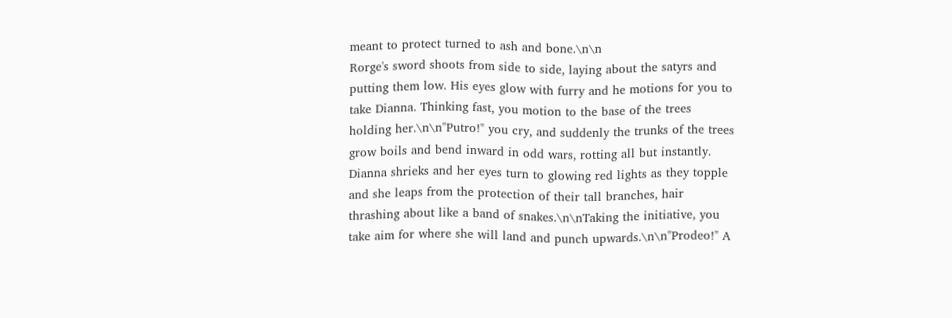meant to protect turned to ash and bone.\n\n
Rorge's sword shoots from side to side, laying about the satyrs and putting them low. His eyes glow with furry and he motions for you to take Dianna. Thinking fast, you motion to the base of the trees holding her.\n\n"Putro!" you cry, and suddenly the trunks of the trees grow boils and bend inward in odd wars, rotting all but instantly. Dianna shrieks and her eyes turn to glowing red lights as they topple and she leaps from the protection of their tall branches, hair thrashing about like a band of snakes.\n\nTaking the initiative, you take aim for where she will land and punch upwards.\n\n"Prodeo!" A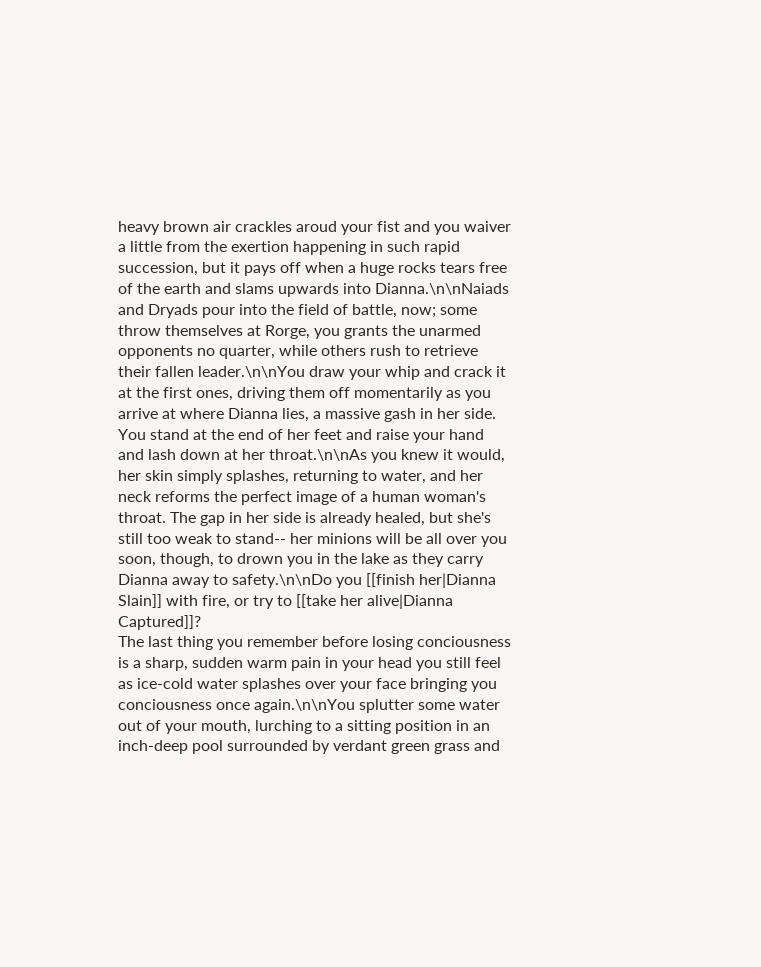heavy brown air crackles aroud your fist and you waiver a little from the exertion happening in such rapid succession, but it pays off when a huge rocks tears free of the earth and slams upwards into Dianna.\n\nNaiads and Dryads pour into the field of battle, now; some throw themselves at Rorge, you grants the unarmed opponents no quarter, while others rush to retrieve their fallen leader.\n\nYou draw your whip and crack it at the first ones, driving them off momentarily as you arrive at where Dianna lies, a massive gash in her side. You stand at the end of her feet and raise your hand and lash down at her throat.\n\nAs you knew it would, her skin simply splashes, returning to water, and her neck reforms the perfect image of a human woman's throat. The gap in her side is already healed, but she's still too weak to stand-- her minions will be all over you soon, though, to drown you in the lake as they carry Dianna away to safety.\n\nDo you [[finish her|Dianna Slain]] with fire, or try to [[take her alive|Dianna Captured]]?
The last thing you remember before losing conciousness is a sharp, sudden warm pain in your head you still feel as ice-cold water splashes over your face bringing you conciousness once again.\n\nYou splutter some water out of your mouth, lurching to a sitting position in an inch-deep pool surrounded by verdant green grass and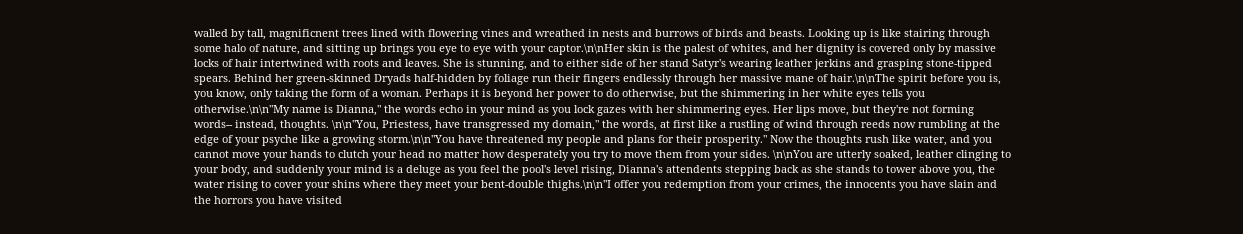walled by tall, magnificnent trees lined with flowering vines and wreathed in nests and burrows of birds and beasts. Looking up is like stairing through some halo of nature, and sitting up brings you eye to eye with your captor.\n\nHer skin is the palest of whites, and her dignity is covered only by massive locks of hair intertwined with roots and leaves. She is stunning, and to either side of her stand Satyr's wearing leather jerkins and grasping stone-tipped spears. Behind her green-skinned Dryads half-hidden by foliage run their fingers endlessly through her massive mane of hair.\n\nThe spirit before you is, you know, only taking the form of a woman. Perhaps it is beyond her power to do otherwise, but the shimmering in her white eyes tells you otherwise.\n\n"My name is Dianna," the words echo in your mind as you lock gazes with her shimmering eyes. Her lips move, but they're not forming words-- instead, thoughts. \n\n"You, Priestess, have transgressed my domain," the words, at first like a rustling of wind through reeds now rumbling at the edge of your psyche like a growing storm.\n\n"You have threatened my people and plans for their prosperity." Now the thoughts rush like water, and you cannot move your hands to clutch your head no matter how desperately you try to move them from your sides. \n\nYou are utterly soaked, leather clinging to your body, and suddenly your mind is a deluge as you feel the pool's level rising, Dianna's attendents stepping back as she stands to tower above you, the water rising to cover your shins where they meet your bent-double thighs.\n\n"I offer you redemption from your crimes, the innocents you have slain and the horrors you have visited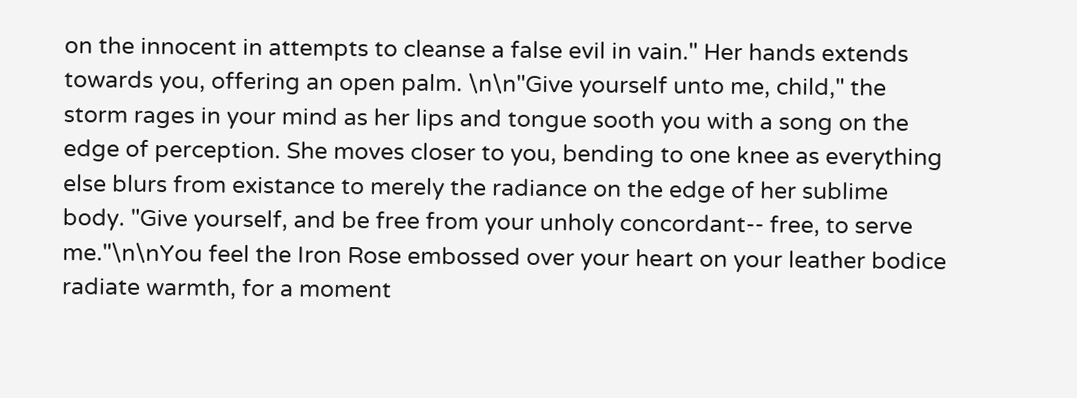on the innocent in attempts to cleanse a false evil in vain." Her hands extends towards you, offering an open palm. \n\n"Give yourself unto me, child," the storm rages in your mind as her lips and tongue sooth you with a song on the edge of perception. She moves closer to you, bending to one knee as everything else blurs from existance to merely the radiance on the edge of her sublime body. "Give yourself, and be free from your unholy concordant-- free, to serve me."\n\nYou feel the Iron Rose embossed over your heart on your leather bodice radiate warmth, for a moment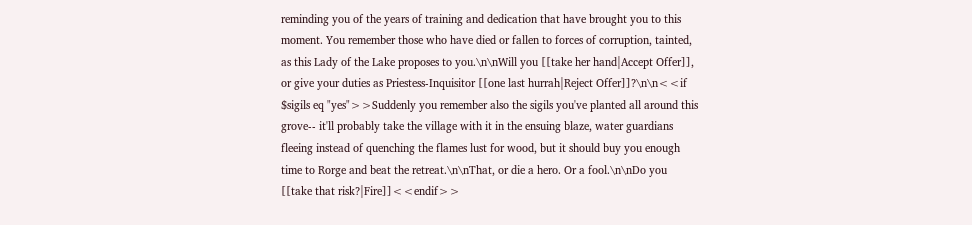reminding you of the years of training and dedication that have brought you to this moment. You remember those who have died or fallen to forces of corruption, tainted, as this Lady of the Lake proposes to you.\n\nWill you [[take her hand|Accept Offer]], or give your duties as Priestess-Inquisitor [[one last hurrah|Reject Offer]]?\n\n<<if $sigils eq "yes">>Suddenly you remember also the sigils you've planted all around this grove-- it'll probably take the village with it in the ensuing blaze, water guardians fleeing instead of quenching the flames lust for wood, but it should buy you enough time to Rorge and beat the retreat.\n\nThat, or die a hero. Or a fool.\n\nDo you [[take that risk?|Fire]]<<endif>>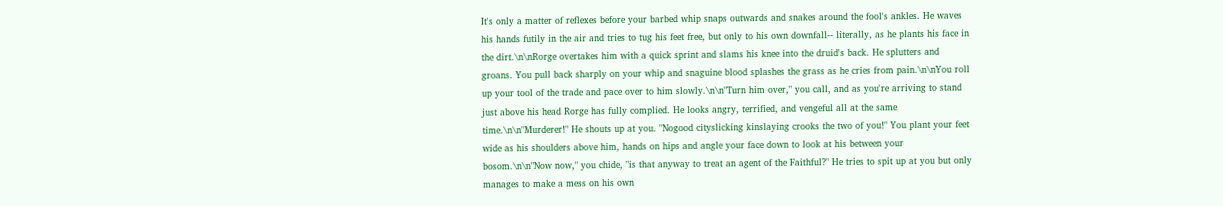It's only a matter of reflexes before your barbed whip snaps outwards and snakes around the fool's ankles. He waves his hands futily in the air and tries to tug his feet free, but only to his own downfall-- literally, as he plants his face in the dirt.\n\nRorge overtakes him with a quick sprint and slams his knee into the druid's back. He splutters and groans. You pull back sharply on your whip and snaguine blood splashes the grass as he cries from pain.\n\nYou roll up your tool of the trade and pace over to him slowly.\n\n"Turn him over," you call, and as you're arriving to stand just above his head Rorge has fully complied. He looks angry, terrified, and vengeful all at the same time.\n\n"Murderer!" He shouts up at you. "Nogood cityslicking kinslaying crooks the two of you!" You plant your feet wide as his shoulders above him, hands on hips and angle your face down to look at his between your bosom.\n\n"Now now," you chide, "is that anyway to treat an agent of the Faithful?" He tries to spit up at you but only manages to make a mess on his own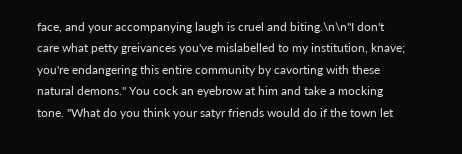face, and your accompanying laugh is cruel and biting.\n\n"I don't care what petty greivances you've mislabelled to my institution, knave; you're endangering this entire community by cavorting with these natural demons." You cock an eyebrow at him and take a mocking tone. "What do you think your satyr friends would do if the town let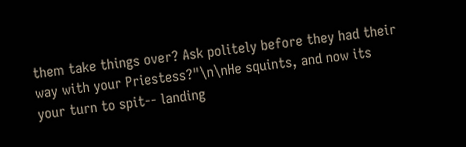them take things over? Ask politely before they had their way with your Priestess?"\n\nHe squints, and now its your turn to spit-- landing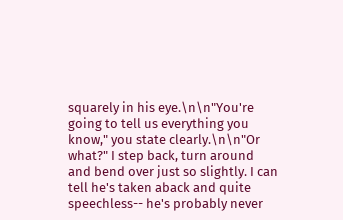squarely in his eye.\n\n"You're going to tell us everything you know," you state clearly.\n\n"Or what?" I step back, turn around and bend over just so slightly. I can tell he's taken aback and quite speechless-- he's probably never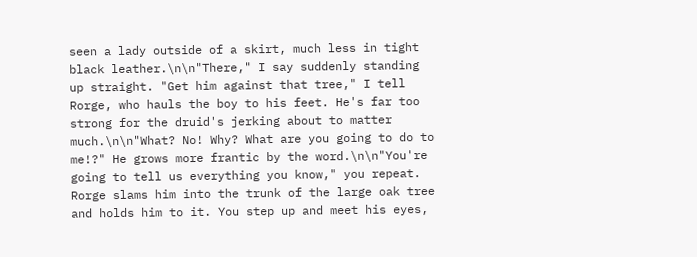seen a lady outside of a skirt, much less in tight black leather.\n\n"There," I say suddenly standing up straight. "Get him against that tree," I tell Rorge, who hauls the boy to his feet. He's far too strong for the druid's jerking about to matter much.\n\n"What? No! Why? What are you going to do to me!?" He grows more frantic by the word.\n\n"You're going to tell us everything you know," you repeat. Rorge slams him into the trunk of the large oak tree and holds him to it. You step up and meet his eyes,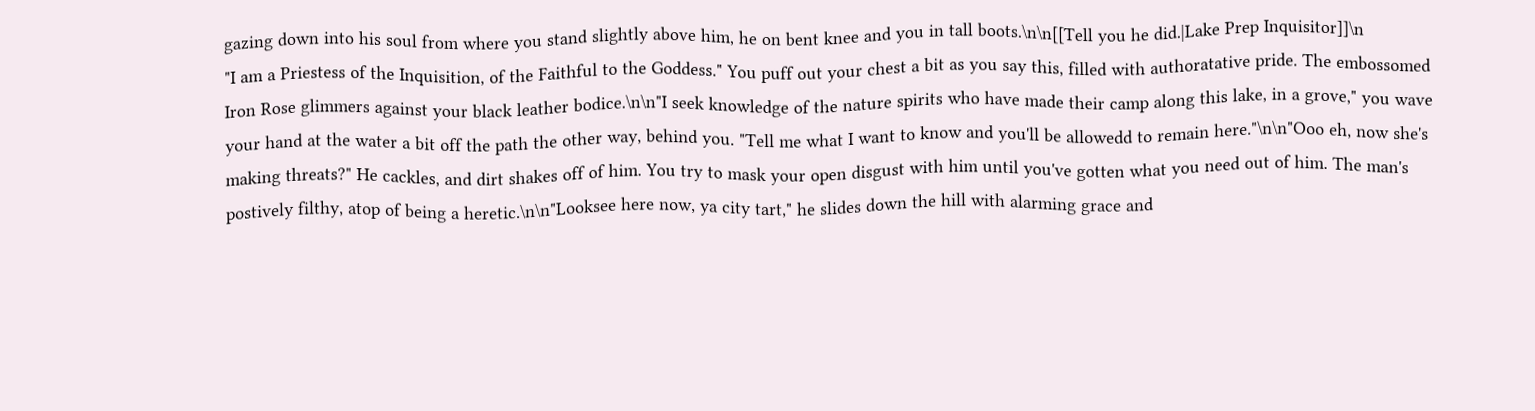gazing down into his soul from where you stand slightly above him, he on bent knee and you in tall boots.\n\n[[Tell you he did.|Lake Prep Inquisitor]]\n
"I am a Priestess of the Inquisition, of the Faithful to the Goddess." You puff out your chest a bit as you say this, filled with authoratative pride. The embossomed Iron Rose glimmers against your black leather bodice.\n\n"I seek knowledge of the nature spirits who have made their camp along this lake, in a grove," you wave your hand at the water a bit off the path the other way, behind you. "Tell me what I want to know and you'll be allowedd to remain here."\n\n"Ooo eh, now she's making threats?" He cackles, and dirt shakes off of him. You try to mask your open disgust with him until you've gotten what you need out of him. The man's postively filthy, atop of being a heretic.\n\n"Looksee here now, ya city tart," he slides down the hill with alarming grace and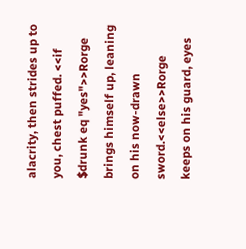alacrity, then strides up to you, chest puffed. <<if $drunk eq "yes">>Rorge brings himself up, leaning on his now-drawn sword.<<else>>Rorge keeps on his guard, eyes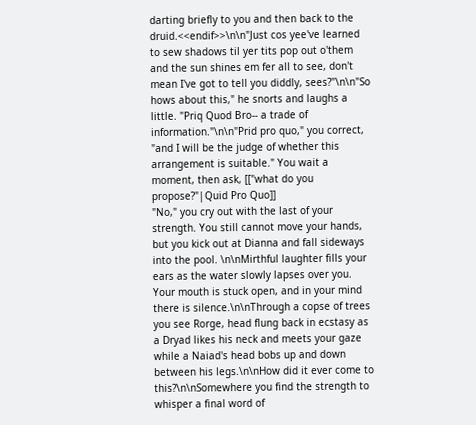darting briefly to you and then back to the druid.<<endif>>\n\n"Just cos yee've learned to sew shadows til yer tits pop out o'them and the sun shines em fer all to see, don't mean I've got to tell you diddly, sees?"\n\n"So hows about this," he snorts and laughs a little. "Priq Quod Bro-- a trade of information."\n\n"Prid pro quo," you correct, "and I will be the judge of whether this arrangement is suitable." You wait a moment, then ask, [["what do you propose?"|Quid Pro Quo]]
"No," you cry out with the last of your strength. You still cannot move your hands, but you kick out at Dianna and fall sideways into the pool. \n\nMirthful laughter fills your ears as the water slowly lapses over you. Your mouth is stuck open, and in your mind there is silence.\n\nThrough a copse of trees you see Rorge, head flung back in ecstasy as a Dryad likes his neck and meets your gaze while a Naiad's head bobs up and down between his legs.\n\nHow did it ever come to this?\n\nSomewhere you find the strength to whisper a final word of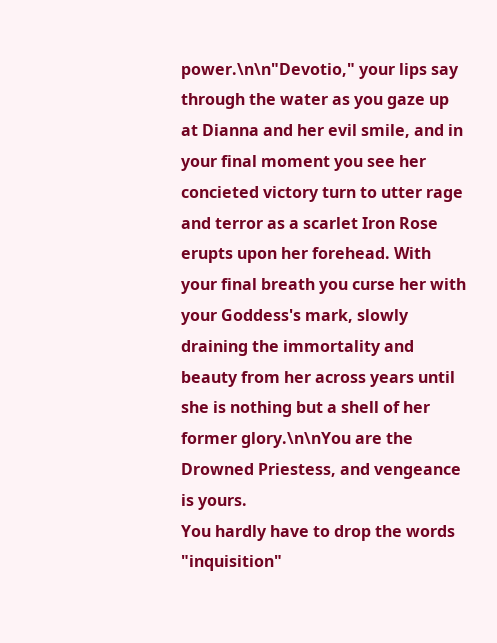power.\n\n"Devotio," your lips say through the water as you gaze up at Dianna and her evil smile, and in your final moment you see her concieted victory turn to utter rage and terror as a scarlet Iron Rose erupts upon her forehead. With your final breath you curse her with your Goddess's mark, slowly draining the immortality and beauty from her across years until she is nothing but a shell of her former glory.\n\nYou are the Drowned Priestess, and vengeance is yours.
You hardly have to drop the words "inquisition"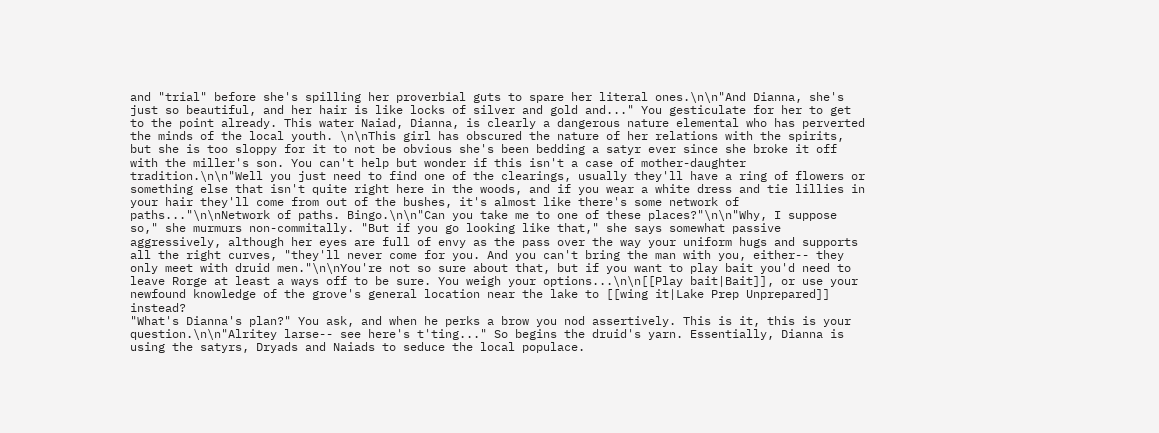and "trial" before she's spilling her proverbial guts to spare her literal ones.\n\n"And Dianna, she's just so beautiful, and her hair is like locks of silver and gold and..." You gesticulate for her to get to the point already. This water Naiad, Dianna, is clearly a dangerous nature elemental who has perverted the minds of the local youth. \n\nThis girl has obscured the nature of her relations with the spirits, but she is too sloppy for it to not be obvious she's been bedding a satyr ever since she broke it off with the miller's son. You can't help but wonder if this isn't a case of mother-daughter tradition.\n\n"Well you just need to find one of the clearings, usually they'll have a ring of flowers or something else that isn't quite right here in the woods, and if you wear a white dress and tie lillies in your hair they'll come from out of the bushes, it's almost like there's some network of paths..."\n\nNetwork of paths. Bingo.\n\n"Can you take me to one of these places?"\n\n"Why, I suppose so," she murmurs non-commitally. "But if you go looking like that," she says somewhat passive aggressively, although her eyes are full of envy as the pass over the way your uniform hugs and supports all the right curves, "they'll never come for you. And you can't bring the man with you, either-- they only meet with druid men."\n\nYou're not so sure about that, but if you want to play bait you'd need to leave Rorge at least a ways off to be sure. You weigh your options...\n\n[[Play bait|Bait]], or use your newfound knowledge of the grove's general location near the lake to [[wing it|Lake Prep Unprepared]] instead?
"What's Dianna's plan?" You ask, and when he perks a brow you nod assertively. This is it, this is your question.\n\n"Alritey larse-- see here's t'ting..." So begins the druid's yarn. Essentially, Dianna is using the satyrs, Dryads and Naiads to seduce the local populace.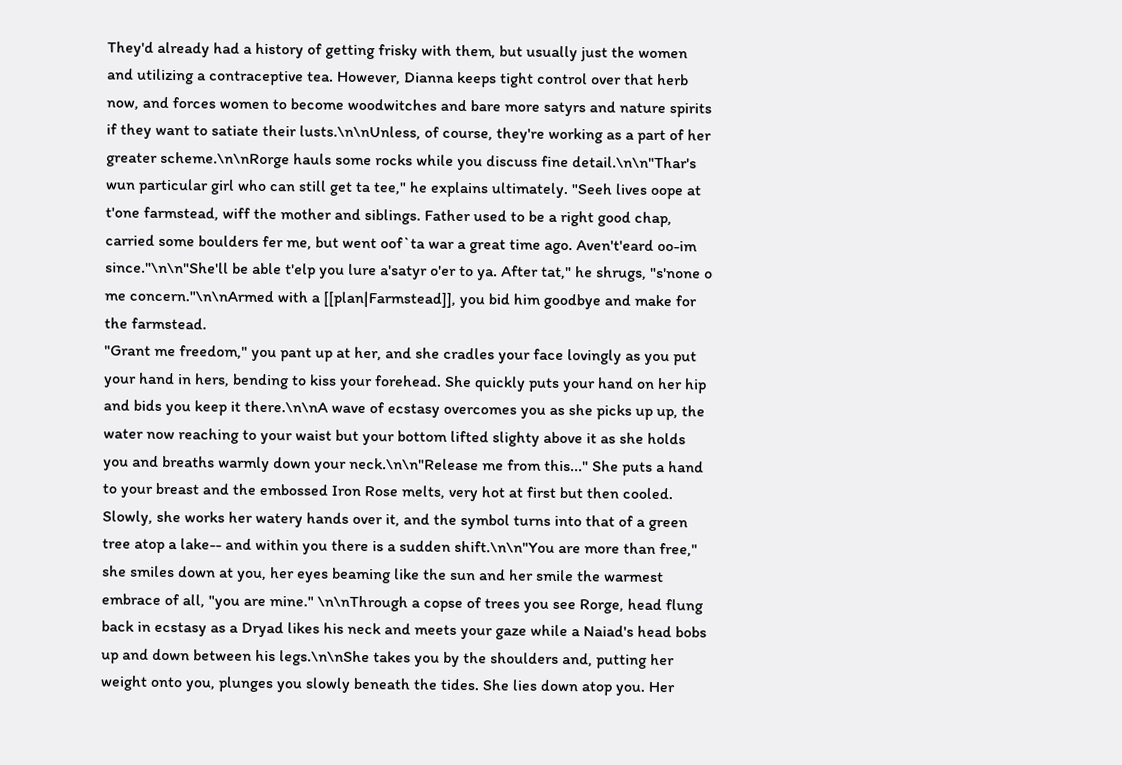They'd already had a history of getting frisky with them, but usually just the women and utilizing a contraceptive tea. However, Dianna keeps tight control over that herb now, and forces women to become woodwitches and bare more satyrs and nature spirits if they want to satiate their lusts.\n\nUnless, of course, they're working as a part of her greater scheme.\n\nRorge hauls some rocks while you discuss fine detail.\n\n"Thar's wun particular girl who can still get ta tee," he explains ultimately. "Seeh lives oope at t'one farmstead, wiff the mother and siblings. Father used to be a right good chap, carried some boulders fer me, but went oof`ta war a great time ago. Aven't'eard oo-im since."\n\n"She'll be able t'elp you lure a'satyr o'er to ya. After tat," he shrugs, "s'none o me concern."\n\nArmed with a [[plan|Farmstead]], you bid him goodbye and make for the farmstead.
"Grant me freedom," you pant up at her, and she cradles your face lovingly as you put your hand in hers, bending to kiss your forehead. She quickly puts your hand on her hip and bids you keep it there.\n\nA wave of ecstasy overcomes you as she picks up up, the water now reaching to your waist but your bottom lifted slighty above it as she holds you and breaths warmly down your neck.\n\n"Release me from this..." She puts a hand to your breast and the embossed Iron Rose melts, very hot at first but then cooled. Slowly, she works her watery hands over it, and the symbol turns into that of a green tree atop a lake-- and within you there is a sudden shift.\n\n"You are more than free," she smiles down at you, her eyes beaming like the sun and her smile the warmest embrace of all, "you are mine." \n\nThrough a copse of trees you see Rorge, head flung back in ecstasy as a Dryad likes his neck and meets your gaze while a Naiad's head bobs up and down between his legs.\n\nShe takes you by the shoulders and, putting her weight onto you, plunges you slowly beneath the tides. She lies down atop you. Her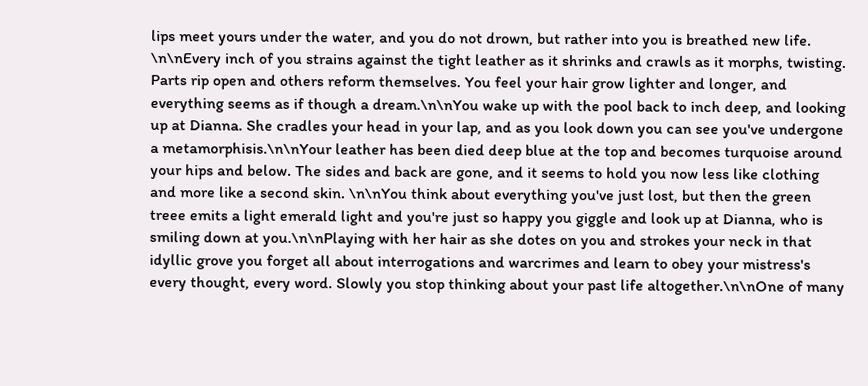lips meet yours under the water, and you do not drown, but rather into you is breathed new life. \n\nEvery inch of you strains against the tight leather as it shrinks and crawls as it morphs, twisting. Parts rip open and others reform themselves. You feel your hair grow lighter and longer, and everything seems as if though a dream.\n\nYou wake up with the pool back to inch deep, and looking up at Dianna. She cradles your head in your lap, and as you look down you can see you've undergone a metamorphisis.\n\nYour leather has been died deep blue at the top and becomes turquoise around your hips and below. The sides and back are gone, and it seems to hold you now less like clothing and more like a second skin. \n\nYou think about everything you've just lost, but then the green treee emits a light emerald light and you're just so happy you giggle and look up at Dianna, who is smiling down at you.\n\nPlaying with her hair as she dotes on you and strokes your neck in that idyllic grove you forget all about interrogations and warcrimes and learn to obey your mistress's every thought, every word. Slowly you stop thinking about your past life altogether.\n\nOne of many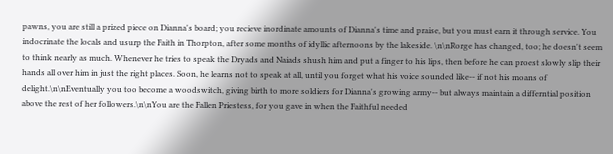pawns, you are still a prized piece on Dianna's board; you recieve inordinate amounts of Dianna's time and praise, but you must earn it through service. You indocrinate the locals and usurp the Faith in Thorpton, after some months of idyllic afternoons by the lakeside. \n\nRorge has changed, too; he doesn't seem to think nearly as much. Whenever he tries to speak the Dryads and Naiads shush him and put a finger to his lips, then before he can proest slowly slip their hands all over him in just the right places. Soon, he learns not to speak at all, until you forget what his voice sounded like-- if not his moans of delight.\n\nEventually you too become a woodswitch, giving birth to more soldiers for Dianna's growing army-- but always maintain a differntial position above the rest of her followers.\n\nYou are the Fallen Priestess, for you gave in when the Faithful needed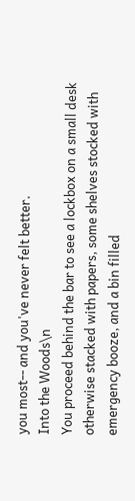you most-- and you've never felt better.
Into the Woods\n
You proceed behind the bar to see a lockbox on a small desk otherwise stacked with papers, some shelves stocked with emergency booze, and a bin filled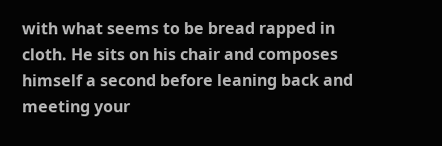with what seems to be bread rapped in cloth. He sits on his chair and composes himself a second before leaning back and meeting your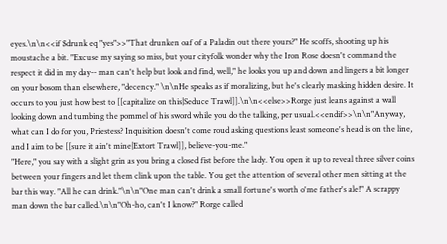eyes.\n\n<<if $drunk eq "yes">>"That drunken oaf of a Paladin out there yours?" He scoffs, shooting up his moustache a bit. "Excuse my saying so miss, but your cityfolk wonder why the Iron Rose doesn't command the respect it did in my day-- man can't help but look and find, well," he looks you up and down and lingers a bit longer on your bosom than elsewhere, "decency." \n\nHe speaks as if moralizing, but he's clearly masking hidden desire. It occurs to you just how best to [[capitalize on this|Seduce Trawl]].\n\n<<else>>Rorge just leans against a wall looking down and tumbing the pommel of his sword while you do the talking, per usual.<<endif>>\n\n"Anyway, what can I do for you, Priestess? Inquisition doesn't come roud asking questions least someone's head is on the line, and I aim to be [[sure it ain't mine|Extort Trawl]], believe-you-me."
"Here," you say with a slight grin as you bring a closed fist before the lady. You open it up to reveal three silver coins between your fingers and let them clink upon the table. You get the attention of several other men sitting at the bar this way. "All he can drink."\n\n"One man can't drink a small fortune's worth o'me father's ale!" A scrappy man down the bar called.\n\n"Oh-ho, can't I know?" Rorge called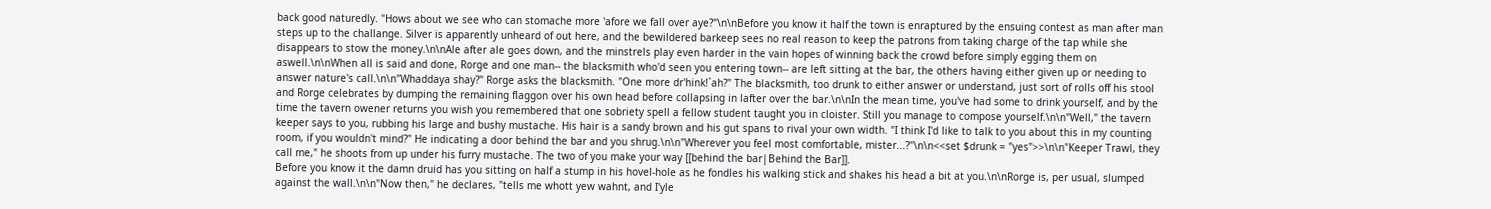back good naturedly. "Hows about we see who can stomache more 'afore we fall over aye?"\n\nBefore you know it half the town is enraptured by the ensuing contest as man after man steps up to the challange. Silver is apparently unheard of out here, and the bewildered barkeep sees no real reason to keep the patrons from taking charge of the tap while she disappears to stow the money.\n\nAle after ale goes down, and the minstrels play even harder in the vain hopes of winning back the crowd before simply egging them on aswell.\n\nWhen all is said and done, Rorge and one man-- the blacksmith who'd seen you entering town-- are left sitting at the bar, the others having either given up or needing to answer nature's call.\n\n"Whaddaya shay?" Rorge asks the blacksmith. "One more dr'hink!`ah?" The blacksmith, too drunk to either answer or understand, just sort of rolls off his stool and Rorge celebrates by dumping the remaining flaggon over his own head before collapsing in lafter over the bar.\n\nIn the mean time, you've had some to drink yourself, and by the time the tavern owener returns you wish you remembered that one sobriety spell a fellow student taught you in cloister. Still you manage to compose yourself.\n\n"Well," the tavern keeper says to you, rubbing his large and bushy mustache. His hair is a sandy brown and his gut spans to rival your own width. "I think I'd like to talk to you about this in my counting room, if you wouldn't mind?" He indicating a door behind the bar and you shrug.\n\n"Wherever you feel most comfortable, mister...?"\n\n<<set $drunk = "yes">>\n\n"Keeper Trawl, they call me," he shoots from up under his furry mustache. The two of you make your way [[behind the bar|Behind the Bar]].
Before you know it the damn druid has you sitting on half a stump in his hovel-hole as he fondles his walking stick and shakes his head a bit at you.\n\nRorge is, per usual, slumped against the wall.\n\n"Now then," he declares, "tells me whott yew wahnt, and I'yle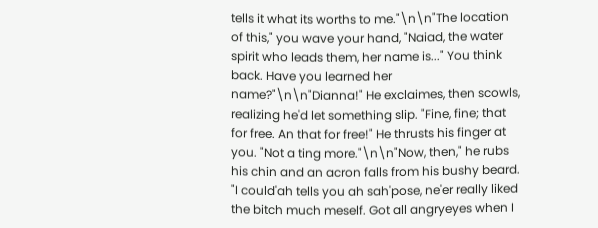tells it what its worths to me."\n\n"The location of this," you wave your hand, "Naiad, the water spirit who leads them, her name is..." You think back. Have you learned her name?"\n\n"Dianna!" He exclaimes, then scowls, realizing he'd let something slip. "Fine, fine; that for free. An that for free!" He thrusts his finger at you. "Not a ting more."\n\n"Now, then," he rubs his chin and an acron falls from his bushy beard. "I could'ah tells you ah sah'pose, ne'er really liked the bitch much meself. Got all angryeyes when I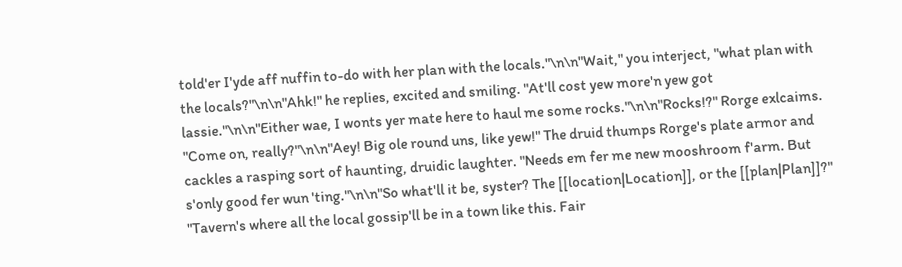told'er I'yde aff nuffin to-do with her plan with the locals."\n\n"Wait," you interject, "what plan with the locals?"\n\n"Ahk!" he replies, excited and smiling. "At'll cost yew more'n yew got lassie."\n\n"Either wae, I wonts yer mate here to haul me some rocks."\n\n"Rocks!?" Rorge exlcaims. "Come on, really?"\n\n"Aey! Big ole round uns, like yew!" The druid thumps Rorge's plate armor and cackles a rasping sort of haunting, druidic laughter. "Needs em fer me new mooshroom f'arm. But s'only good fer wun 'ting."\n\n"So what'll it be, syster? The [[location|Location]], or the [[plan|Plan]]?"
"Tavern's where all the local gossip'll be in a town like this. Fair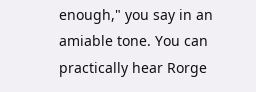enough," you say in an amiable tone. You can practically hear Rorge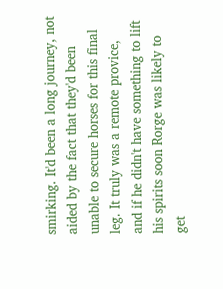smirking. It'd been a long journey, not aided by the fact that they'd been unable to secure horses for this final leg. It truly was a remote provice, and if he didn't have something to lift his spirits soon Rorge was likely to get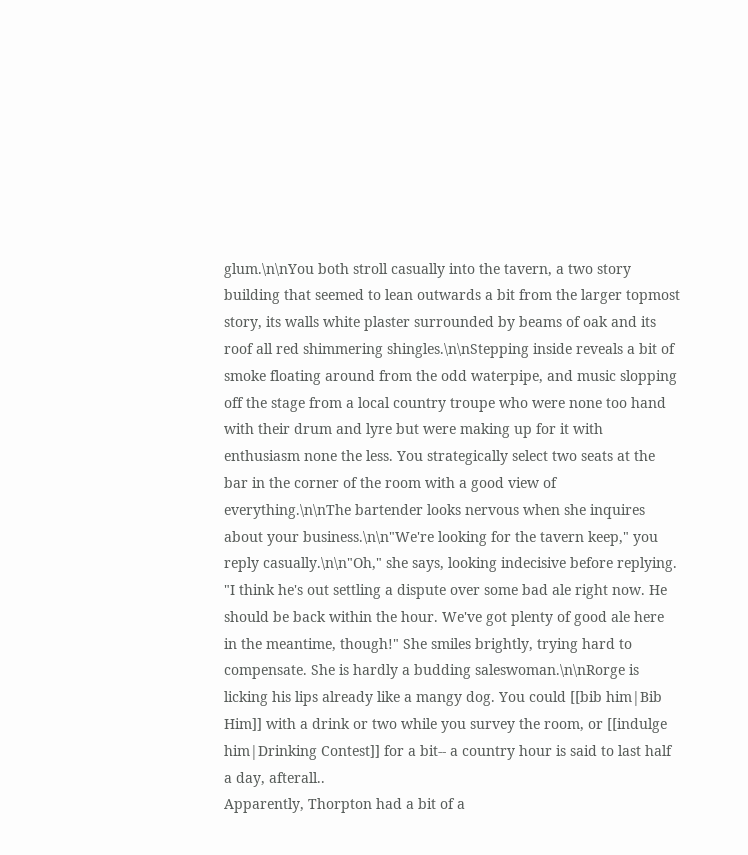glum.\n\nYou both stroll casually into the tavern, a two story building that seemed to lean outwards a bit from the larger topmost story, its walls white plaster surrounded by beams of oak and its roof all red shimmering shingles.\n\nStepping inside reveals a bit of smoke floating around from the odd waterpipe, and music slopping off the stage from a local country troupe who were none too hand with their drum and lyre but were making up for it with enthusiasm none the less. You strategically select two seats at the bar in the corner of the room with a good view of everything.\n\nThe bartender looks nervous when she inquires about your business.\n\n"We're looking for the tavern keep," you reply casually.\n\n"Oh," she says, looking indecisive before replying. "I think he's out settling a dispute over some bad ale right now. He should be back within the hour. We've got plenty of good ale here in the meantime, though!" She smiles brightly, trying hard to compensate. She is hardly a budding saleswoman.\n\nRorge is licking his lips already like a mangy dog. You could [[bib him|Bib Him]] with a drink or two while you survey the room, or [[indulge him|Drinking Contest]] for a bit-- a country hour is said to last half a day, afterall..
Apparently, Thorpton had a bit of a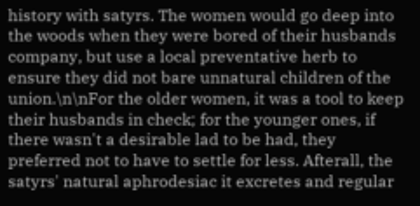history with satyrs. The women would go deep into the woods when they were bored of their husbands company, but use a local preventative herb to ensure they did not bare unnatural children of the union.\n\nFor the older women, it was a tool to keep their husbands in check; for the younger ones, if there wasn't a desirable lad to be had, they preferred not to have to settle for less. Afterall, the satyrs' natural aphrodesiac it excretes and regular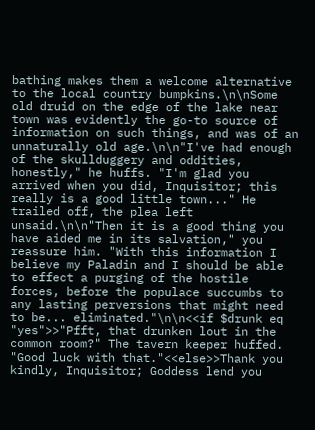bathing makes them a welcome alternative to the local country bumpkins.\n\nSome old druid on the edge of the lake near town was evidently the go-to source of information on such things, and was of an unnaturally old age.\n\n"I've had enough of the skullduggery and oddities, honestly," he huffs. "I'm glad you arrived when you did, Inquisitor; this really is a good little town..." He trailed off, the plea left unsaid.\n\n"Then it is a good thing you have aided me in its salvation," you reassure him. "With this information I believe my Paladin and I should be able to effect a purging of the hostile forces, before the populace succumbs to any lasting perversions that might need to be... eliminated."\n\n<<if $drunk eq "yes">>"Pfft, that drunken lout in the common room?" The tavern keeper huffed. "Good luck with that."<<else>>Thank you kindly, Inquisitor; Goddess lend you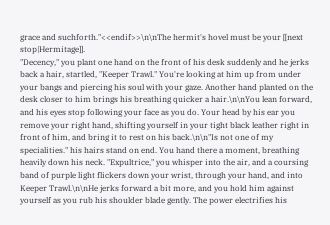grace and suchforth."<<endif>>\n\nThe hermit's hovel must be your [[next stop|Hermitage]].
"Decency," you plant one hand on the front of his desk suddenly and he jerks back a hair, startled, "Keeper Trawl." You're looking at him up from under your bangs and piercing his soul with your gaze. Another hand planted on the desk closer to him brings his breathing quicker a hair.\n\nYou lean forward, and his eyes stop following your face as you do. Your head by his ear you remove your right hand, shifting yourself in your tight black leather right in front of him, and bring it to rest on his back.\n\n"Is not one of my specialities." his hairs stand on end. You hand there a moment, breathing heavily down his neck. "Expultrice," you whisper into the air, and a coursing band of purple light flickers down your wrist, through your hand, and into Keeper Trawl.\n\nHe jerks forward a bit more, and you hold him against yourself as you rub his shoulder blade gently. The power electrifies his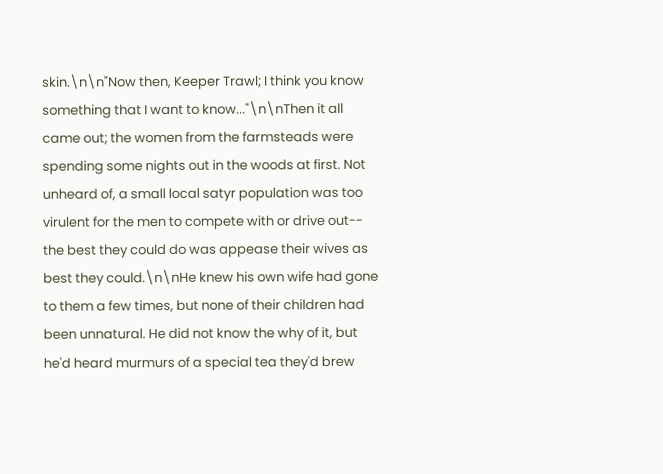skin.\n\n"Now then, Keeper Trawl; I think you know something that I want to know..."\n\nThen it all came out; the women from the farmsteads were spending some nights out in the woods at first. Not unheard of, a small local satyr population was too virulent for the men to compete with or drive out-- the best they could do was appease their wives as best they could.\n\nHe knew his own wife had gone to them a few times, but none of their children had been unnatural. He did not know the why of it, but he'd heard murmurs of a special tea they'd brew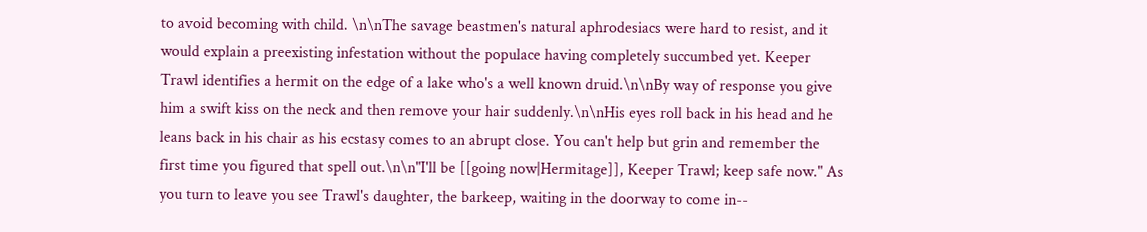to avoid becoming with child. \n\nThe savage beastmen's natural aphrodesiacs were hard to resist, and it would explain a preexisting infestation without the populace having completely succumbed yet. Keeper Trawl identifies a hermit on the edge of a lake who's a well known druid.\n\nBy way of response you give him a swift kiss on the neck and then remove your hair suddenly.\n\nHis eyes roll back in his head and he leans back in his chair as his ecstasy comes to an abrupt close. You can't help but grin and remember the first time you figured that spell out.\n\n"I'll be [[going now|Hermitage]], Keeper Trawl; keep safe now." As you turn to leave you see Trawl's daughter, the barkeep, waiting in the doorway to come in--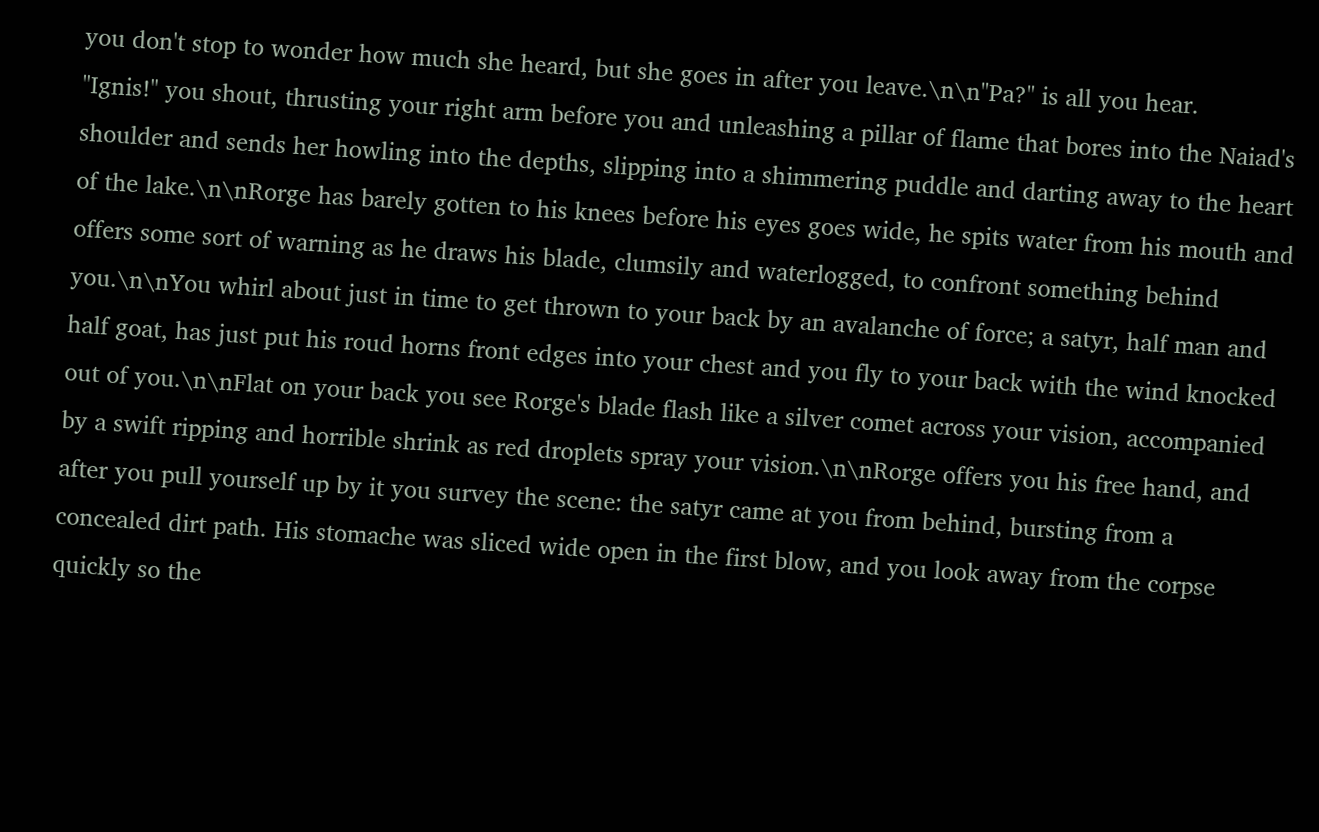you don't stop to wonder how much she heard, but she goes in after you leave.\n\n"Pa?" is all you hear.
"Ignis!" you shout, thrusting your right arm before you and unleashing a pillar of flame that bores into the Naiad's shoulder and sends her howling into the depths, slipping into a shimmering puddle and darting away to the heart of the lake.\n\nRorge has barely gotten to his knees before his eyes goes wide, he spits water from his mouth and offers some sort of warning as he draws his blade, clumsily and waterlogged, to confront something behind you.\n\nYou whirl about just in time to get thrown to your back by an avalanche of force; a satyr, half man and half goat, has just put his roud horns front edges into your chest and you fly to your back with the wind knocked out of you.\n\nFlat on your back you see Rorge's blade flash like a silver comet across your vision, accompanied by a swift ripping and horrible shrink as red droplets spray your vision.\n\nRorge offers you his free hand, and after you pull yourself up by it you survey the scene: the satyr came at you from behind, bursting from a concealed dirt path. His stomache was sliced wide open in the first blow, and you look away from the corpse quickly so the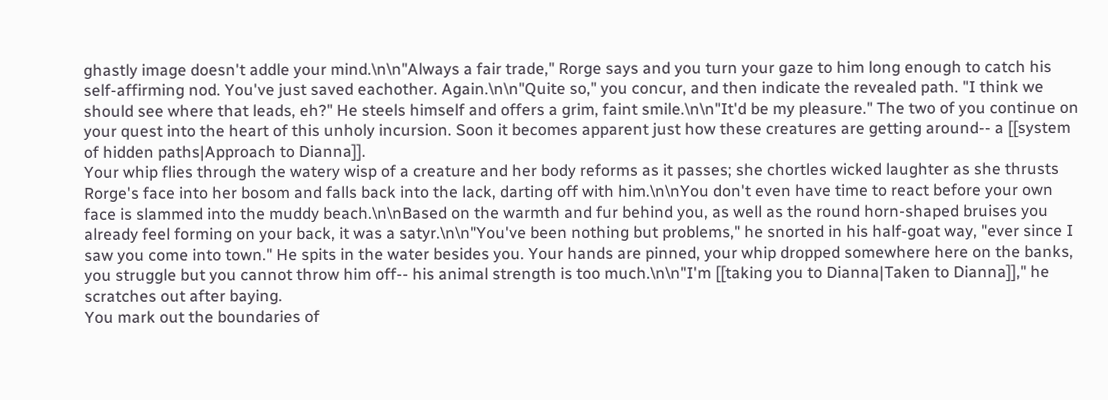ghastly image doesn't addle your mind.\n\n"Always a fair trade," Rorge says and you turn your gaze to him long enough to catch his self-affirming nod. You've just saved eachother. Again.\n\n"Quite so," you concur, and then indicate the revealed path. "I think we should see where that leads, eh?" He steels himself and offers a grim, faint smile.\n\n"It'd be my pleasure." The two of you continue on your quest into the heart of this unholy incursion. Soon it becomes apparent just how these creatures are getting around-- a [[system of hidden paths|Approach to Dianna]].
Your whip flies through the watery wisp of a creature and her body reforms as it passes; she chortles wicked laughter as she thrusts Rorge's face into her bosom and falls back into the lack, darting off with him.\n\nYou don't even have time to react before your own face is slammed into the muddy beach.\n\nBased on the warmth and fur behind you, as well as the round horn-shaped bruises you already feel forming on your back, it was a satyr.\n\n"You've been nothing but problems," he snorted in his half-goat way, "ever since I saw you come into town." He spits in the water besides you. Your hands are pinned, your whip dropped somewhere here on the banks, you struggle but you cannot throw him off-- his animal strength is too much.\n\n"I'm [[taking you to Dianna|Taken to Dianna]]," he scratches out after baying.
You mark out the boundaries of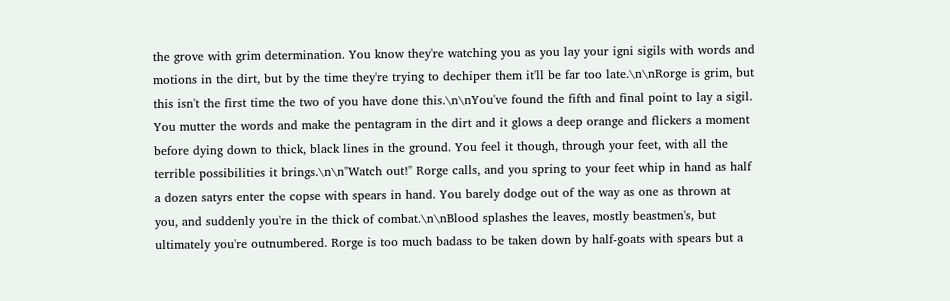the grove with grim determination. You know they're watching you as you lay your igni sigils with words and motions in the dirt, but by the time they're trying to dechiper them it'll be far too late.\n\nRorge is grim, but this isn't the first time the two of you have done this.\n\nYou've found the fifth and final point to lay a sigil. You mutter the words and make the pentagram in the dirt and it glows a deep orange and flickers a moment before dying down to thick, black lines in the ground. You feel it though, through your feet, with all the terrible possibilities it brings.\n\n"Watch out!" Rorge calls, and you spring to your feet whip in hand as half a dozen satyrs enter the copse with spears in hand. You barely dodge out of the way as one as thrown at you, and suddenly you're in the thick of combat.\n\nBlood splashes the leaves, mostly beastmen's, but ultimately you're outnumbered. Rorge is too much badass to be taken down by half-goats with spears but a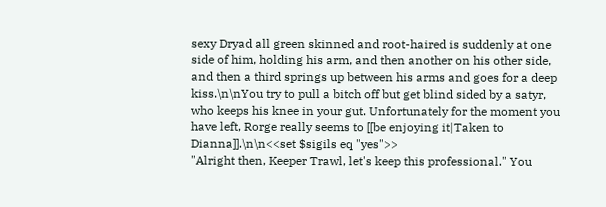sexy Dryad all green skinned and root-haired is suddenly at one side of him, holding his arm, and then another on his other side, and then a third springs up between his arms and goes for a deep kiss.\n\nYou try to pull a bitch off but get blind sided by a satyr, who keeps his knee in your gut. Unfortunately for the moment you have left, Rorge really seems to [[be enjoying it|Taken to Dianna]].\n\n<<set $sigils eq "yes">>
"Alright then, Keeper Trawl, let's keep this professional." You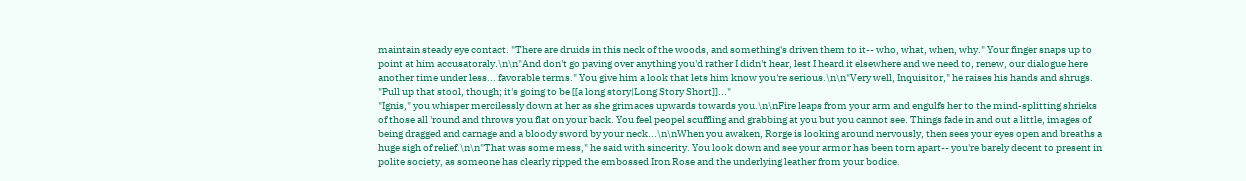maintain steady eye contact. "There are druids in this neck of the woods, and something's driven them to it-- who, what, when, why." Your finger snaps up to point at him accusatoraly.\n\n"And don't go paving over anything you'd rather I didn't hear, lest I heard it elsewhere and we need to, renew, our dialogue here another time under less... favorable terms." You give him a look that lets him know you're serious.\n\n"Very well, Inquisitor," he raises his hands and shrugs. "Pull up that stool, though; it's going to be [[a long story|Long Story Short]]..."
"Ignis," you whisper mercilessly down at her as she grimaces upwards towards you.\n\nFire leaps from your arm and engulfs her to the mind-splitting shrieks of those all 'round and throws you flat on your back. You feel peopel scuffling and grabbing at you but you cannot see. Things fade in and out a little, images of being dragged and carnage and a bloody sword by your neck...\n\nWhen you awaken, Rorge is looking around nervously, then sees your eyes open and breaths a huge sigh of relief.\n\n"That was some mess," he said with sincerity. You look down and see your armor has been torn apart-- you're barely decent to present in polite society, as someone has clearly ripped the embossed Iron Rose and the underlying leather from your bodice.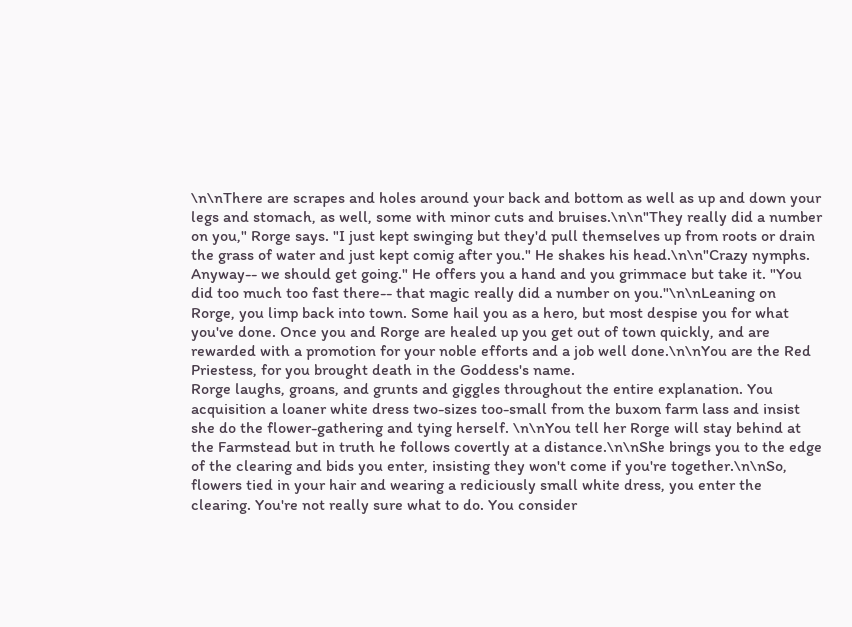\n\nThere are scrapes and holes around your back and bottom as well as up and down your legs and stomach, as well, some with minor cuts and bruises.\n\n"They really did a number on you," Rorge says. "I just kept swinging but they'd pull themselves up from roots or drain the grass of water and just kept comig after you." He shakes his head.\n\n"Crazy nymphs. Anyway-- we should get going." He offers you a hand and you grimmace but take it. "You did too much too fast there-- that magic really did a number on you."\n\nLeaning on Rorge, you limp back into town. Some hail you as a hero, but most despise you for what you've done. Once you and Rorge are healed up you get out of town quickly, and are rewarded with a promotion for your noble efforts and a job well done.\n\nYou are the Red Priestess, for you brought death in the Goddess's name.
Rorge laughs, groans, and grunts and giggles throughout the entire explanation. You acquisition a loaner white dress two-sizes too-small from the buxom farm lass and insist she do the flower-gathering and tying herself. \n\nYou tell her Rorge will stay behind at the Farmstead but in truth he follows covertly at a distance.\n\nShe brings you to the edge of the clearing and bids you enter, insisting they won't come if you're together.\n\nSo, flowers tied in your hair and wearing a rediciously small white dress, you enter the clearing. You're not really sure what to do. You consider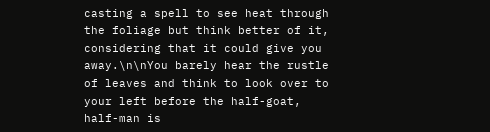casting a spell to see heat through the foliage but think better of it, considering that it could give you away.\n\nYou barely hear the rustle of leaves and think to look over to your left before the half-goat, half-man is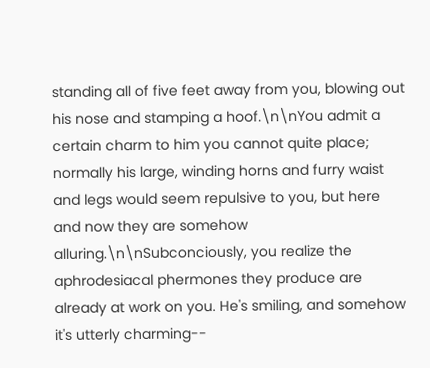standing all of five feet away from you, blowing out his nose and stamping a hoof.\n\nYou admit a certain charm to him you cannot quite place; normally his large, winding horns and furry waist and legs would seem repulsive to you, but here and now they are somehow alluring.\n\nSubconciously, you realize the aphrodesiacal phermones they produce are already at work on you. He's smiling, and somehow it's utterly charming--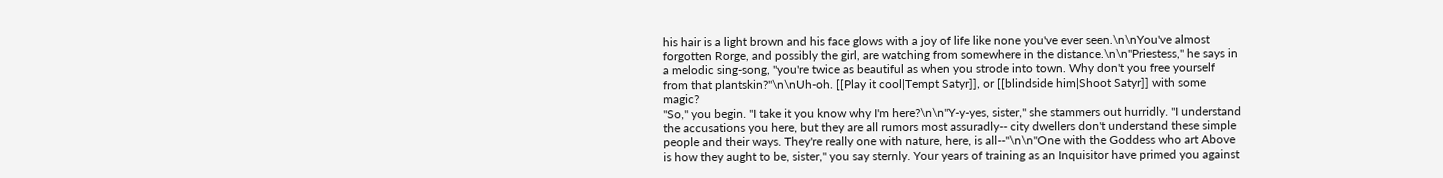his hair is a light brown and his face glows with a joy of life like none you've ever seen.\n\nYou've almost forgotten Rorge, and possibly the girl, are watching from somewhere in the distance.\n\n"Priestess," he says in a melodic sing-song, "you're twice as beautiful as when you strode into town. Why don't you free yourself from that plantskin?"\n\nUh-oh. [[Play it cool|Tempt Satyr]], or [[blindside him|Shoot Satyr]] with some magic?
"So," you begin. "I take it you know why I'm here?\n\n"Y-y-yes, sister," she stammers out hurridly. "I understand the accusations you here, but they are all rumors most assuradly-- city dwellers don't understand these simple people and their ways. They're really one with nature, here, is all--"\n\n"One with the Goddess who art Above is how they aught to be, sister," you say sternly. Your years of training as an Inquisitor have primed you against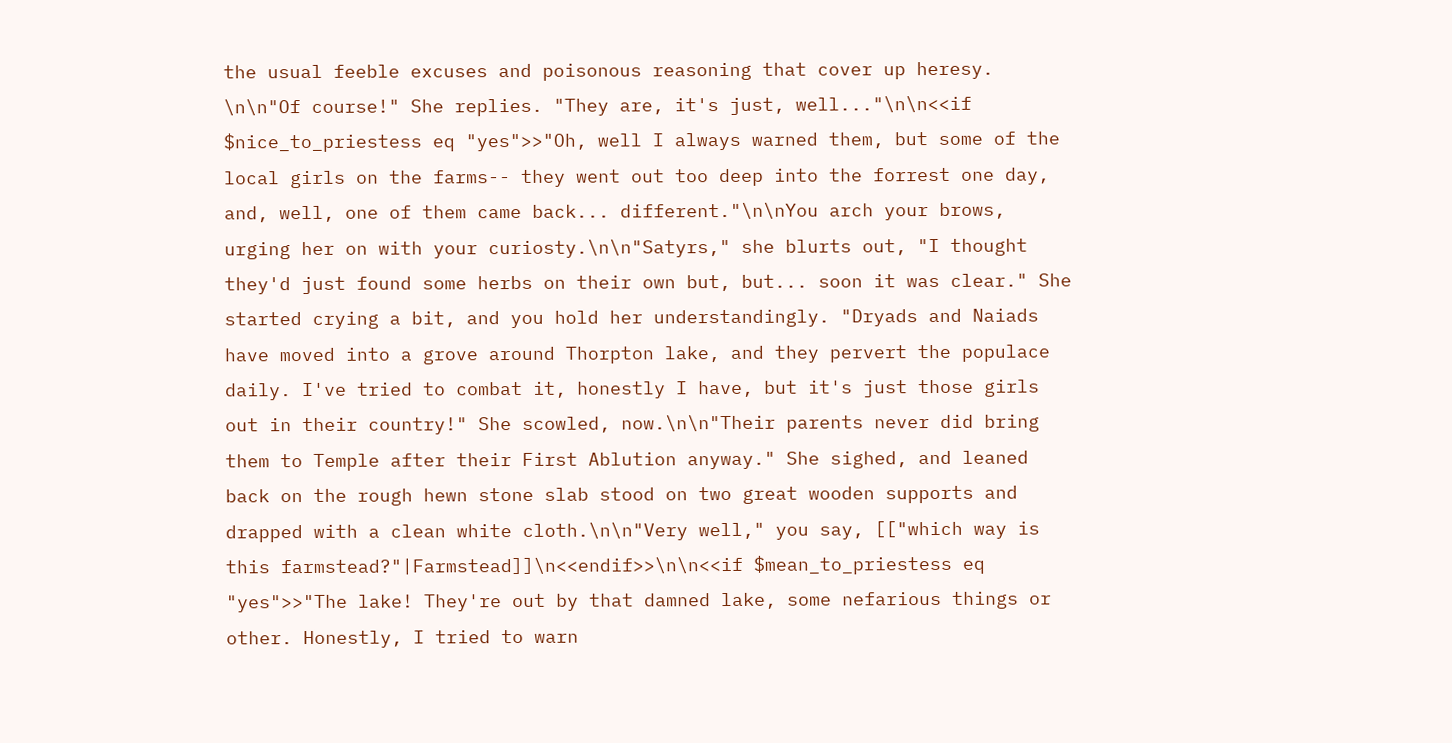the usual feeble excuses and poisonous reasoning that cover up heresy. \n\n"Of course!" She replies. "They are, it's just, well..."\n\n<<if $nice_to_priestess eq "yes">>"Oh, well I always warned them, but some of the local girls on the farms-- they went out too deep into the forrest one day, and, well, one of them came back... different."\n\nYou arch your brows, urging her on with your curiosty.\n\n"Satyrs," she blurts out, "I thought they'd just found some herbs on their own but, but... soon it was clear." She started crying a bit, and you hold her understandingly. "Dryads and Naiads have moved into a grove around Thorpton lake, and they pervert the populace daily. I've tried to combat it, honestly I have, but it's just those girls out in their country!" She scowled, now.\n\n"Their parents never did bring them to Temple after their First Ablution anyway." She sighed, and leaned back on the rough hewn stone slab stood on two great wooden supports and drapped with a clean white cloth.\n\n"Very well," you say, [["which way is this farmstead?"|Farmstead]]\n<<endif>>\n\n<<if $mean_to_priestess eq "yes">>"The lake! They're out by that damned lake, some nefarious things or other. Honestly, I tried to warn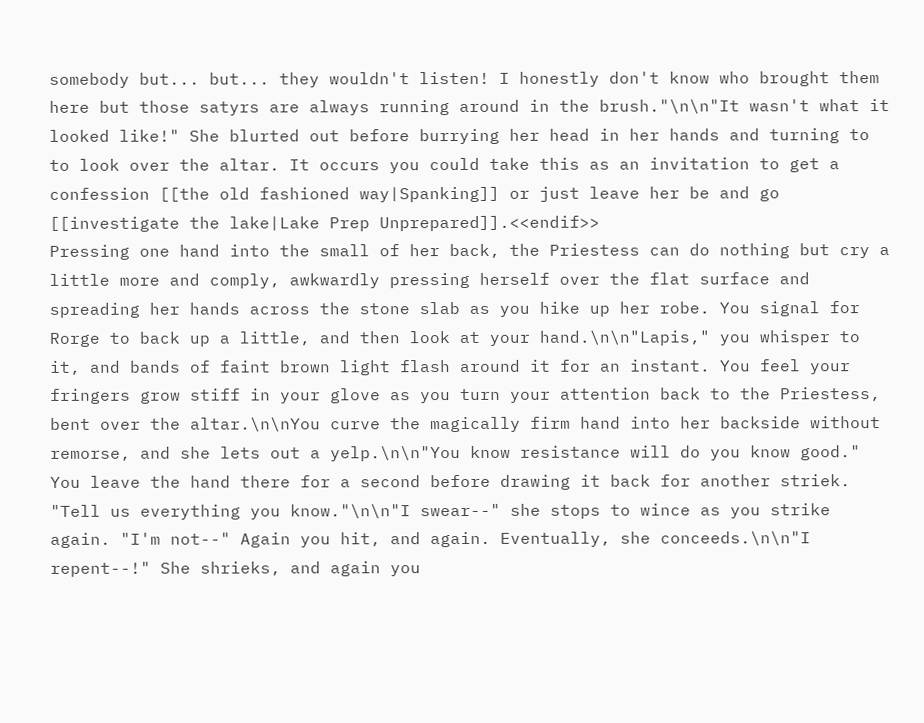somebody but... but... they wouldn't listen! I honestly don't know who brought them here but those satyrs are always running around in the brush."\n\n"It wasn't what it looked like!" She blurted out before burrying her head in her hands and turning to to look over the altar. It occurs you could take this as an invitation to get a confession [[the old fashioned way|Spanking]] or just leave her be and go [[investigate the lake|Lake Prep Unprepared]].<<endif>>
Pressing one hand into the small of her back, the Priestess can do nothing but cry a little more and comply, awkwardly pressing herself over the flat surface and spreading her hands across the stone slab as you hike up her robe. You signal for Rorge to back up a little, and then look at your hand.\n\n"Lapis," you whisper to it, and bands of faint brown light flash around it for an instant. You feel your fringers grow stiff in your glove as you turn your attention back to the Priestess, bent over the altar.\n\nYou curve the magically firm hand into her backside without remorse, and she lets out a yelp.\n\n"You know resistance will do you know good." You leave the hand there for a second before drawing it back for another striek. "Tell us everything you know."\n\n"I swear--" she stops to wince as you strike again. "I'm not--" Again you hit, and again. Eventually, she conceeds.\n\n"I repent--!" She shrieks, and again you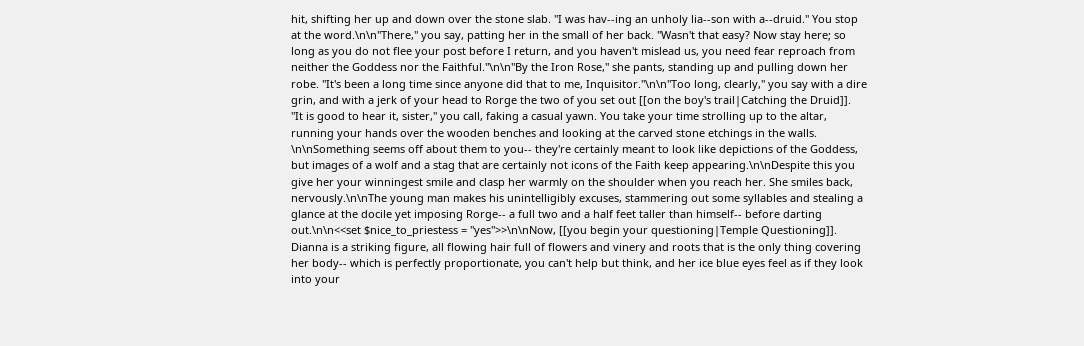hit, shifting her up and down over the stone slab. "I was hav--ing an unholy lia--son with a--druid." You stop at the word.\n\n"There," you say, patting her in the small of her back. "Wasn't that easy? Now stay here; so long as you do not flee your post before I return, and you haven't mislead us, you need fear reproach from neither the Goddess nor the Faithful."\n\n"By the Iron Rose," she pants, standing up and pulling down her robe. "It's been a long time since anyone did that to me, Inquisitor."\n\n"Too long, clearly," you say with a dire grin, and with a jerk of your head to Rorge the two of you set out [[on the boy's trail|Catching the Druid]].
"It is good to hear it, sister," you call, faking a casual yawn. You take your time strolling up to the altar, running your hands over the wooden benches and looking at the carved stone etchings in the walls. \n\nSomething seems off about them to you-- they're certainly meant to look like depictions of the Goddess, but images of a wolf and a stag that are certainly not icons of the Faith keep appearing.\n\nDespite this you give her your winningest smile and clasp her warmly on the shoulder when you reach her. She smiles back, nervously.\n\nThe young man makes his unintelligibly excuses, stammering out some syllables and stealing a glance at the docile yet imposing Rorge-- a full two and a half feet taller than himself-- before darting out.\n\n<<set $nice_to_priestess = "yes">>\n\nNow, [[you begin your questioning|Temple Questioning]].
Dianna is a striking figure, all flowing hair full of flowers and vinery and roots that is the only thing covering her body-- which is perfectly proportionate, you can't help but think, and her ice blue eyes feel as if they look into your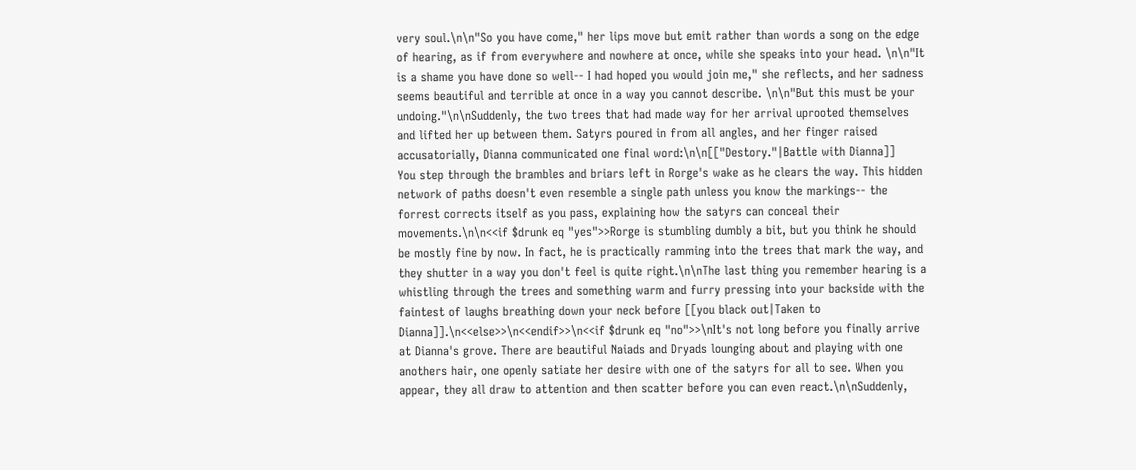very soul.\n\n"So you have come," her lips move but emit rather than words a song on the edge of hearing, as if from everywhere and nowhere at once, while she speaks into your head. \n\n"It is a shame you have done so well-- I had hoped you would join me," she reflects, and her sadness seems beautiful and terrible at once in a way you cannot describe. \n\n"But this must be your undoing."\n\nSuddenly, the two trees that had made way for her arrival uprooted themselves and lifted her up between them. Satyrs poured in from all angles, and her finger raised accusatorially, Dianna communicated one final word:\n\n[["Destory."|Battle with Dianna]]
You step through the brambles and briars left in Rorge's wake as he clears the way. This hidden network of paths doesn't even resemble a single path unless you know the markings-- the forrest corrects itself as you pass, explaining how the satyrs can conceal their movements.\n\n<<if $drunk eq "yes">>Rorge is stumbling dumbly a bit, but you think he should be mostly fine by now. In fact, he is practically ramming into the trees that mark the way, and they shutter in a way you don't feel is quite right.\n\nThe last thing you remember hearing is a whistling through the trees and something warm and furry pressing into your backside with the faintest of laughs breathing down your neck before [[you black out|Taken to Dianna]].\n<<else>>\n<<endif>>\n<<if $drunk eq "no">>\nIt's not long before you finally arrive at Dianna's grove. There are beautiful Naiads and Dryads lounging about and playing with one anothers hair, one openly satiate her desire with one of the satyrs for all to see. When you appear, they all draw to attention and then scatter before you can even react.\n\nSuddenly,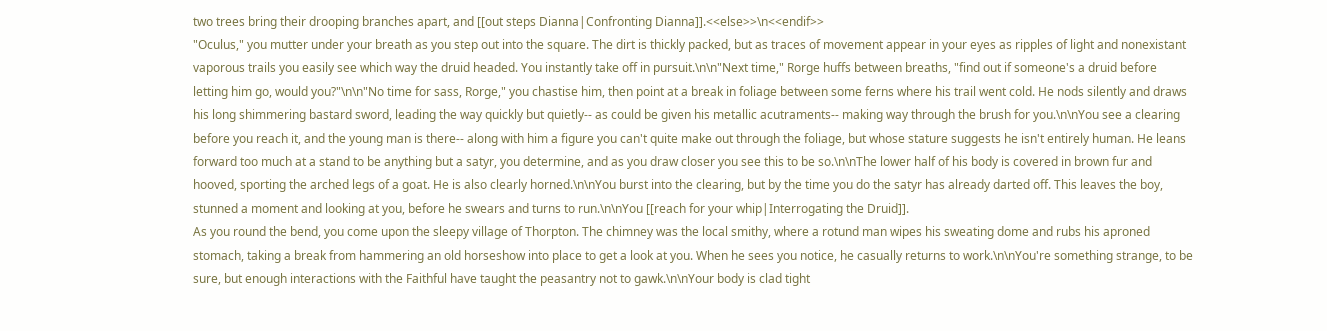two trees bring their drooping branches apart, and [[out steps Dianna|Confronting Dianna]].<<else>>\n<<endif>>
"Oculus," you mutter under your breath as you step out into the square. The dirt is thickly packed, but as traces of movement appear in your eyes as ripples of light and nonexistant vaporous trails you easily see which way the druid headed. You instantly take off in pursuit.\n\n"Next time," Rorge huffs between breaths, "find out if someone's a druid before letting him go, would you?"\n\n"No time for sass, Rorge," you chastise him, then point at a break in foliage between some ferns where his trail went cold. He nods silently and draws his long shimmering bastard sword, leading the way quickly but quietly-- as could be given his metallic acutraments-- making way through the brush for you.\n\nYou see a clearing before you reach it, and the young man is there-- along with him a figure you can't quite make out through the foliage, but whose stature suggests he isn't entirely human. He leans forward too much at a stand to be anything but a satyr, you determine, and as you draw closer you see this to be so.\n\nThe lower half of his body is covered in brown fur and hooved, sporting the arched legs of a goat. He is also clearly horned.\n\nYou burst into the clearing, but by the time you do the satyr has already darted off. This leaves the boy, stunned a moment and looking at you, before he swears and turns to run.\n\nYou [[reach for your whip|Interrogating the Druid]].
As you round the bend, you come upon the sleepy village of Thorpton. The chimney was the local smithy, where a rotund man wipes his sweating dome and rubs his aproned stomach, taking a break from hammering an old horseshow into place to get a look at you. When he sees you notice, he casually returns to work.\n\nYou're something strange, to be sure, but enough interactions with the Faithful have taught the peasantry not to gawk.\n\nYour body is clad tight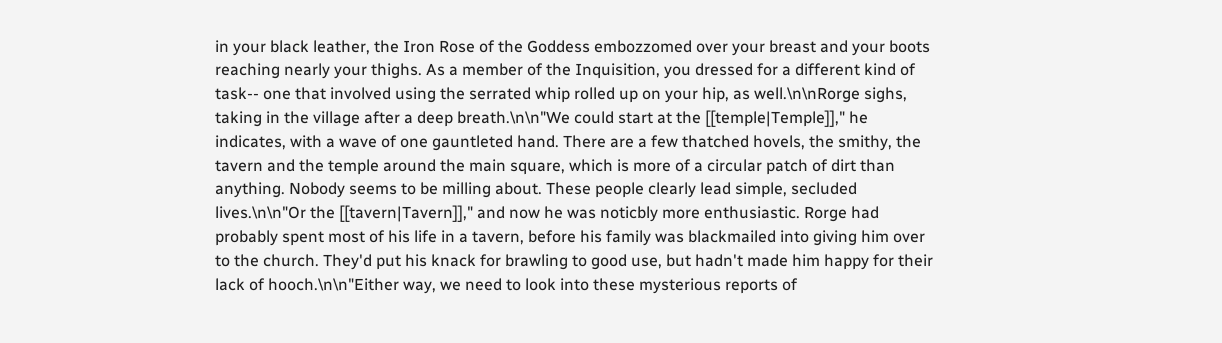in your black leather, the Iron Rose of the Goddess embozzomed over your breast and your boots reaching nearly your thighs. As a member of the Inquisition, you dressed for a different kind of task-- one that involved using the serrated whip rolled up on your hip, as well.\n\nRorge sighs, taking in the village after a deep breath.\n\n"We could start at the [[temple|Temple]]," he indicates, with a wave of one gauntleted hand. There are a few thatched hovels, the smithy, the tavern and the temple around the main square, which is more of a circular patch of dirt than anything. Nobody seems to be milling about. These people clearly lead simple, secluded lives.\n\n"Or the [[tavern|Tavern]]," and now he was noticbly more enthusiastic. Rorge had probably spent most of his life in a tavern, before his family was blackmailed into giving him over to the church. They'd put his knack for brawling to good use, but hadn't made him happy for their lack of hooch.\n\n"Either way, we need to look into these mysterious reports of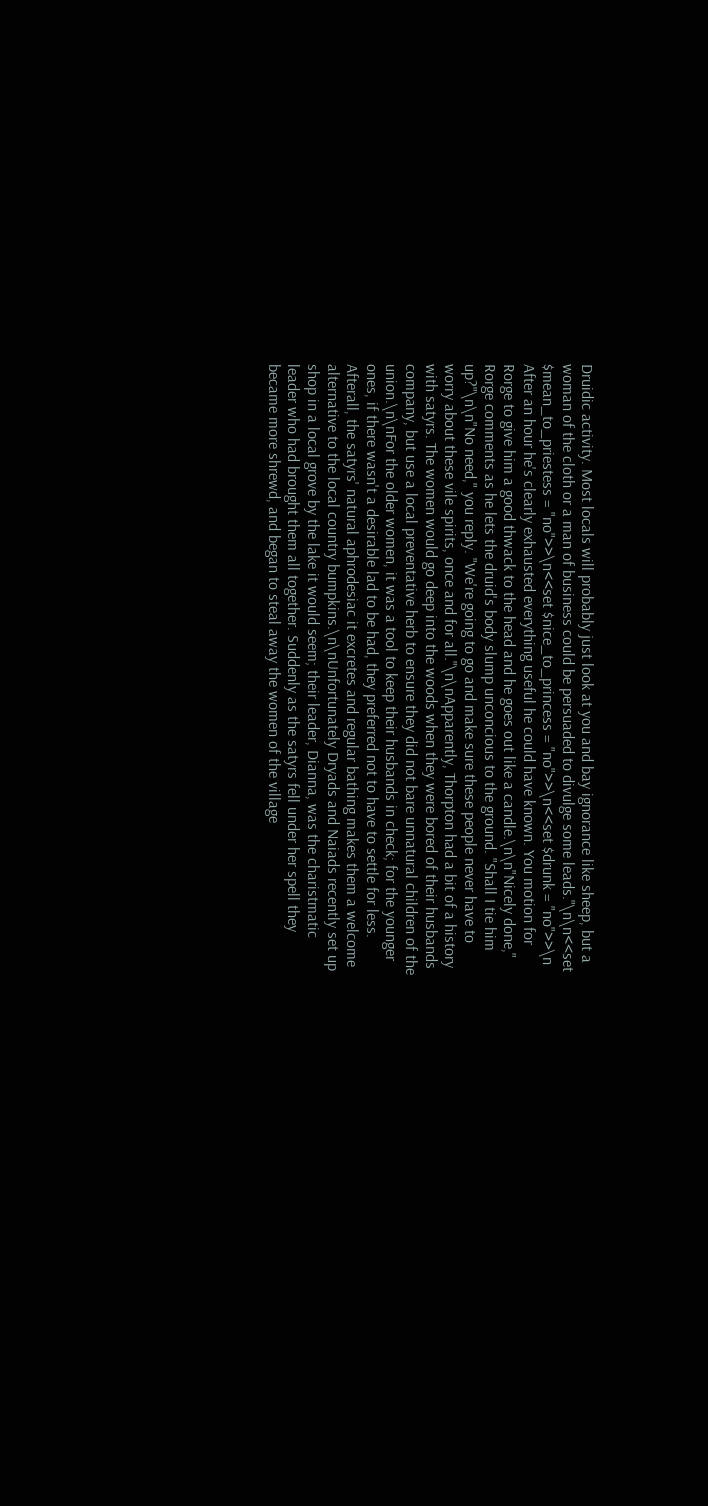Druidic activity. Most locals will probably just look at you and bay ignorance like sheep, but a woman of the cloth or a man of business could be persuaded to divulge some leads."\n\n<<set $mean_to_priestess = "no">>\n<<set $nice_to_princess = "no">>\n<<set $drunk = "no">>\n
After an hour he's clearly exhausted everything useful he could have known. You motion for Rorge to give him a good thwack to the head and he goes out like a candle.\n\n"Nicely done," Rorge comments as he lets the druid's body slump unconcious to the ground. "Shall I tie him up?"\n\n"No need," you reply. "We're going to go and make sure these people never have to worry about these vile spirits, once and for all."\n\nApparently, Thorpton had a bit of a history with satyrs. The women would go deep into the woods when they were bored of their husbands company, but use a local preventative herb to ensure they did not bare unnatural children of the union.\n\nFor the older women, it was a tool to keep their husbands in check; for the younger ones, if there wasn't a desirable lad to be had, they preferred not to have to settle for less. Afterall, the satyrs' natural aphrodesiac it excretes and regular bathing makes them a welcome alternative to the local country bumpkins.\n\nUnfortunately Dryads and Naiads recently set up shop in a local grove by the lake it would seem; their leader, Dianna, was the charistmatic leader who had brought them all together. Suddenly as the satyrs fell under her spell they became more shrewd, and began to steal away the women of the village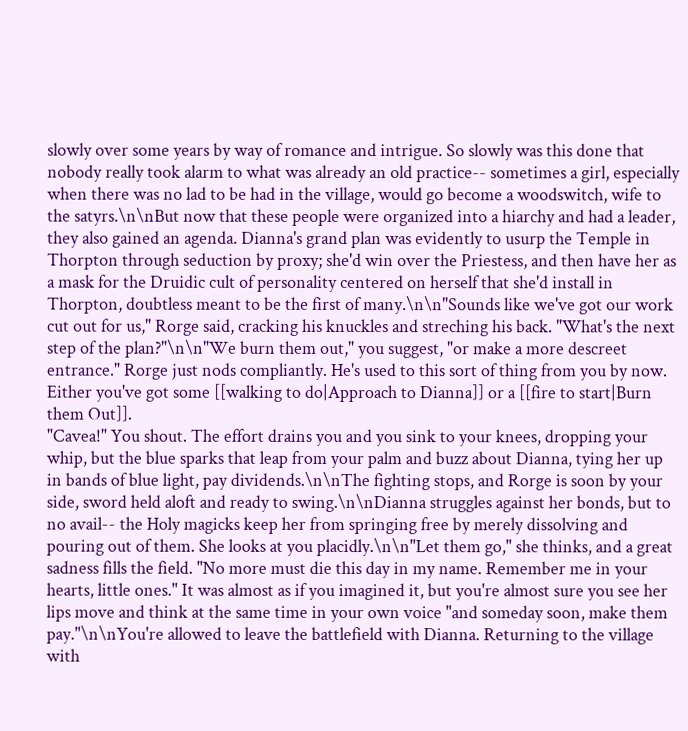slowly over some years by way of romance and intrigue. So slowly was this done that nobody really took alarm to what was already an old practice-- sometimes a girl, especially when there was no lad to be had in the village, would go become a woodswitch, wife to the satyrs.\n\nBut now that these people were organized into a hiarchy and had a leader, they also gained an agenda. Dianna's grand plan was evidently to usurp the Temple in Thorpton through seduction by proxy; she'd win over the Priestess, and then have her as a mask for the Druidic cult of personality centered on herself that she'd install in Thorpton, doubtless meant to be the first of many.\n\n"Sounds like we've got our work cut out for us," Rorge said, cracking his knuckles and streching his back. "What's the next step of the plan?"\n\n"We burn them out," you suggest, "or make a more descreet entrance." Rorge just nods compliantly. He's used to this sort of thing from you by now. Either you've got some [[walking to do|Approach to Dianna]] or a [[fire to start|Burn them Out]].
"Cavea!" You shout. The effort drains you and you sink to your knees, dropping your whip, but the blue sparks that leap from your palm and buzz about Dianna, tying her up in bands of blue light, pay dividends.\n\nThe fighting stops, and Rorge is soon by your side, sword held aloft and ready to swing.\n\nDianna struggles against her bonds, but to no avail-- the Holy magicks keep her from springing free by merely dissolving and pouring out of them. She looks at you placidly.\n\n"Let them go," she thinks, and a great sadness fills the field. "No more must die this day in my name. Remember me in your hearts, little ones." It was almost as if you imagined it, but you're almost sure you see her lips move and think at the same time in your own voice "and someday soon, make them pay."\n\nYou're allowed to leave the battlefield with Dianna. Returning to the village with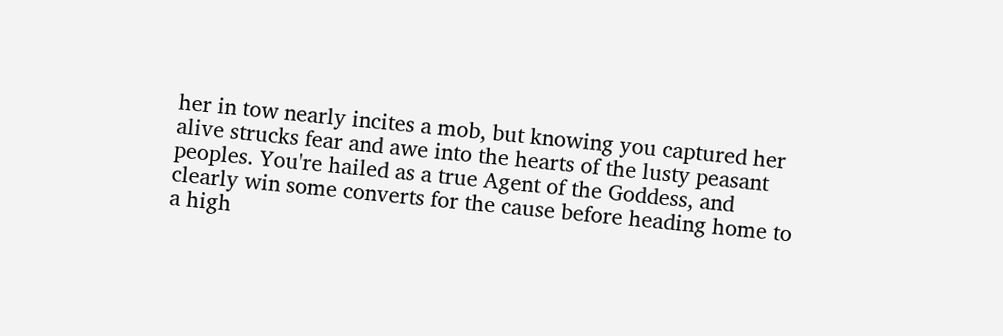her in tow nearly incites a mob, but knowing you captured her alive strucks fear and awe into the hearts of the lusty peasant peoples. You're hailed as a true Agent of the Goddess, and clearly win some converts for the cause before heading home to a high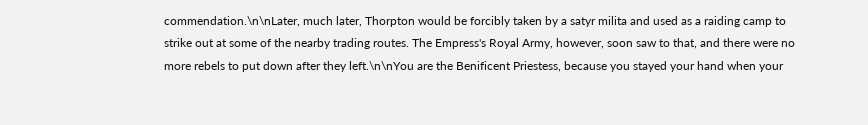commendation.\n\nLater, much later, Thorpton would be forcibly taken by a satyr milita and used as a raiding camp to strike out at some of the nearby trading routes. The Empress's Royal Army, however, soon saw to that, and there were no more rebels to put down after they left.\n\nYou are the Benificent Priestess, because you stayed your hand when your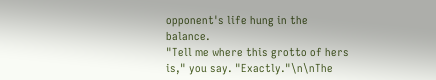opponent's life hung in the balance.
"Tell me where this grotto of hers is," you say. "Exactly."\n\nThe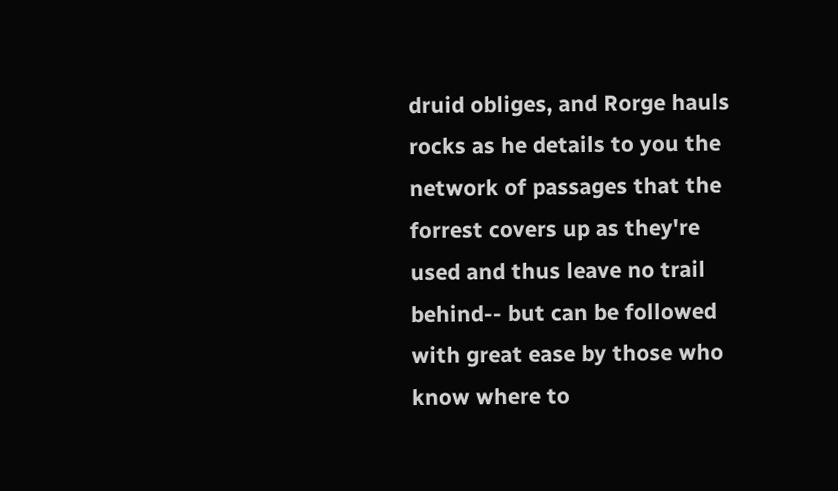druid obliges, and Rorge hauls rocks as he details to you the network of passages that the forrest covers up as they're used and thus leave no trail behind-- but can be followed with great ease by those who know where to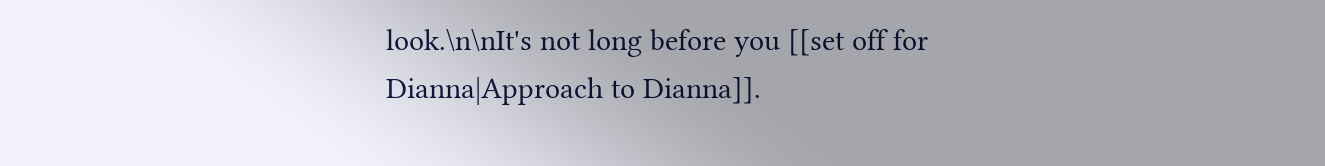look.\n\nIt's not long before you [[set off for Dianna|Approach to Dianna]].